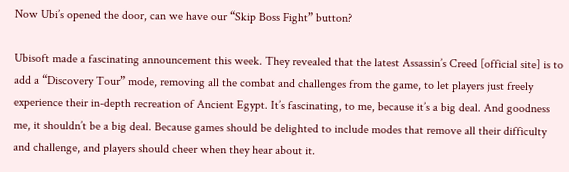Now Ubi’s opened the door, can we have our “Skip Boss Fight” button?

Ubisoft made a fascinating announcement this week. They revealed that the latest Assassin’s Creed [official site] is to add a “Discovery Tour” mode, removing all the combat and challenges from the game, to let players just freely experience their in-depth recreation of Ancient Egypt. It’s fascinating, to me, because it’s a big deal. And goodness me, it shouldn’t be a big deal. Because games should be delighted to include modes that remove all their difficulty and challenge, and players should cheer when they hear about it.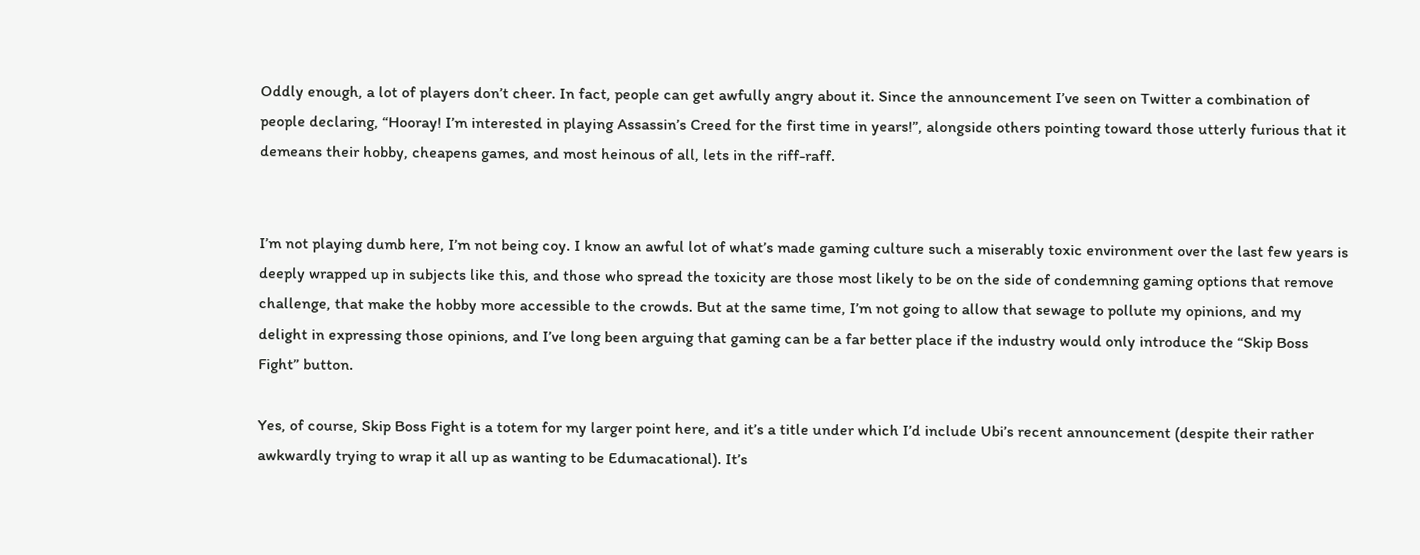Oddly enough, a lot of players don’t cheer. In fact, people can get awfully angry about it. Since the announcement I’ve seen on Twitter a combination of people declaring, “Hooray! I’m interested in playing Assassin’s Creed for the first time in years!”, alongside others pointing toward those utterly furious that it demeans their hobby, cheapens games, and most heinous of all, lets in the riff-raff.


I’m not playing dumb here, I’m not being coy. I know an awful lot of what’s made gaming culture such a miserably toxic environment over the last few years is deeply wrapped up in subjects like this, and those who spread the toxicity are those most likely to be on the side of condemning gaming options that remove challenge, that make the hobby more accessible to the crowds. But at the same time, I’m not going to allow that sewage to pollute my opinions, and my delight in expressing those opinions, and I’ve long been arguing that gaming can be a far better place if the industry would only introduce the “Skip Boss Fight” button.

Yes, of course, Skip Boss Fight is a totem for my larger point here, and it’s a title under which I’d include Ubi’s recent announcement (despite their rather awkwardly trying to wrap it all up as wanting to be Edumacational). It’s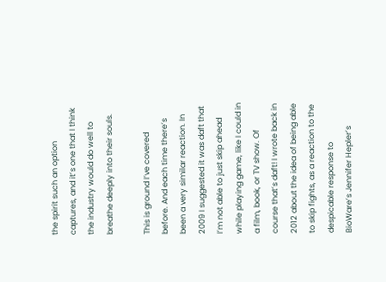the spirit such an option captures, and it’s one that I think the industry would do well to breathe deeply into their souls.

This is ground I’ve covered before. And each time there’s been a very similar reaction. In 2009 I suggested it was daft that I’m not able to just skip ahead while playing game, like I could in a film, book, or TV show. Of course that’s daft! I wrote back in 2012 about the idea of being able to skip fights, as a reaction to the despicable response to BioWare’s Jennifer Hepler’s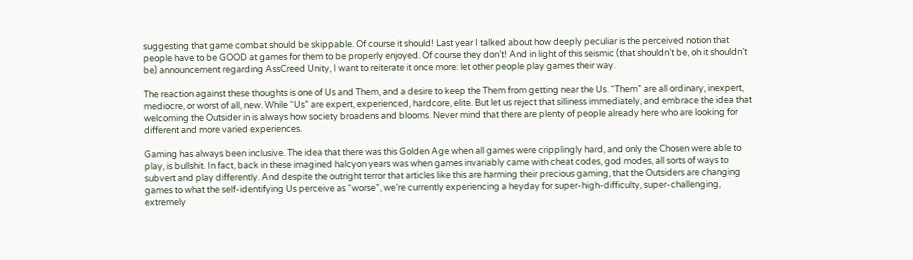suggesting that game combat should be skippable. Of course it should! Last year I talked about how deeply peculiar is the perceived notion that people have to be GOOD at games for them to be properly enjoyed. Of course they don’t! And in light of this seismic (that shouldn’t be, oh it shouldn’t be) announcement regarding AssCreed Unity, I want to reiterate it once more: let other people play games their way.

The reaction against these thoughts is one of Us and Them, and a desire to keep the Them from getting near the Us. “Them” are all ordinary, inexpert, mediocre, or worst of all, new. While “Us” are expert, experienced, hardcore, elite. But let us reject that silliness immediately, and embrace the idea that welcoming the Outsider in is always how society broadens and blooms. Never mind that there are plenty of people already here who are looking for different and more varied experiences.

Gaming has always been inclusive. The idea that there was this Golden Age when all games were cripplingly hard, and only the Chosen were able to play, is bullshit. In fact, back in these imagined halcyon years was when games invariably came with cheat codes, god modes, all sorts of ways to subvert and play differently. And despite the outright terror that articles like this are harming their precious gaming, that the Outsiders are changing games to what the self-identifying Us perceive as “worse”, we’re currently experiencing a heyday for super-high-difficulty, super-challenging, extremely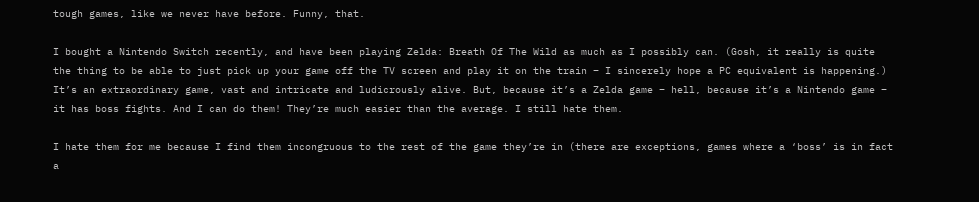tough games, like we never have before. Funny, that.

I bought a Nintendo Switch recently, and have been playing Zelda: Breath Of The Wild as much as I possibly can. (Gosh, it really is quite the thing to be able to just pick up your game off the TV screen and play it on the train – I sincerely hope a PC equivalent is happening.) It’s an extraordinary game, vast and intricate and ludicrously alive. But, because it’s a Zelda game – hell, because it’s a Nintendo game – it has boss fights. And I can do them! They’re much easier than the average. I still hate them.

I hate them for me because I find them incongruous to the rest of the game they’re in (there are exceptions, games where a ‘boss’ is in fact a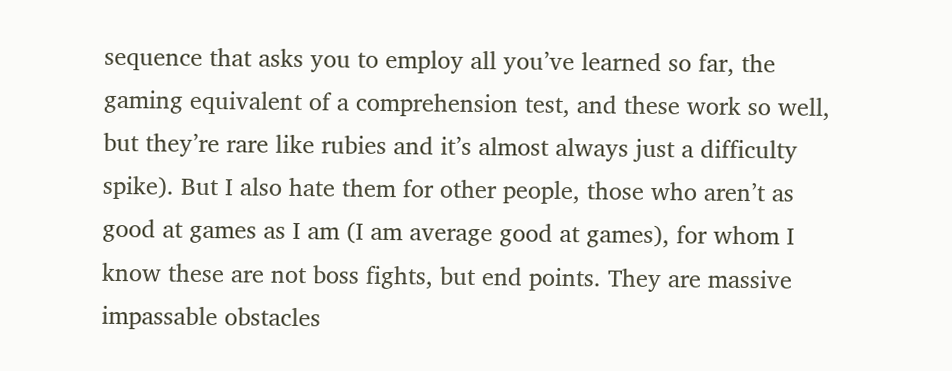sequence that asks you to employ all you’ve learned so far, the gaming equivalent of a comprehension test, and these work so well, but they’re rare like rubies and it’s almost always just a difficulty spike). But I also hate them for other people, those who aren’t as good at games as I am (I am average good at games), for whom I know these are not boss fights, but end points. They are massive impassable obstacles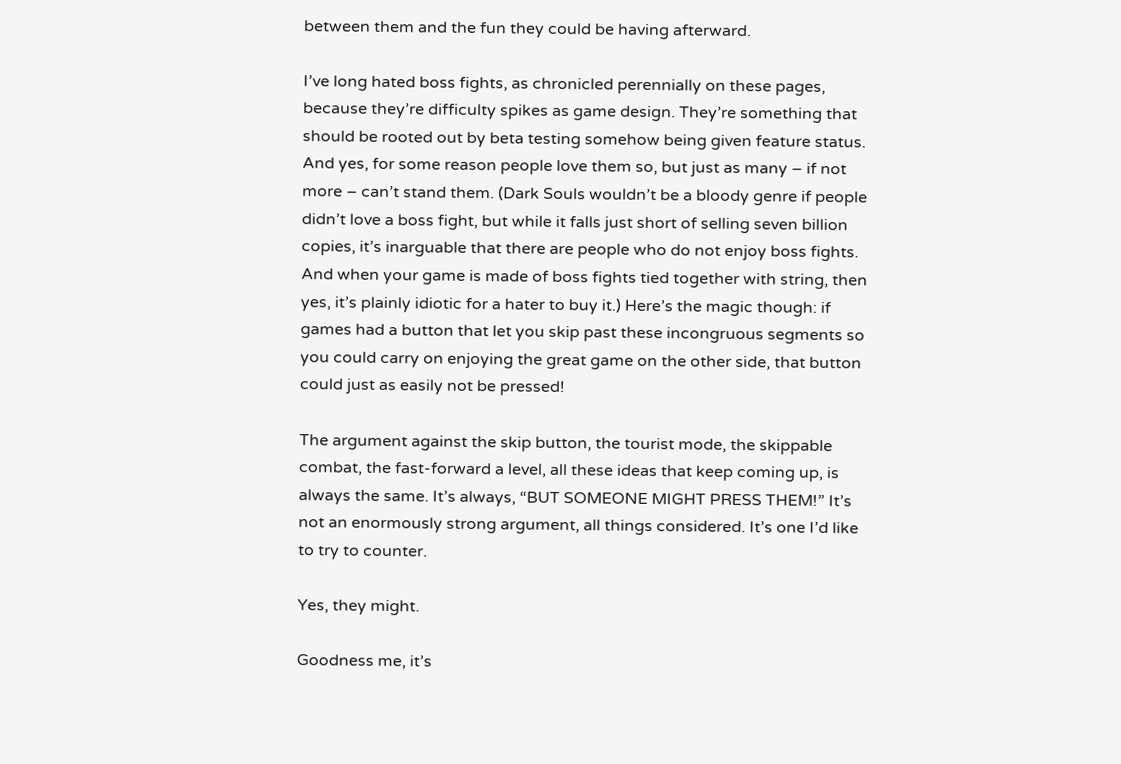between them and the fun they could be having afterward.

I’ve long hated boss fights, as chronicled perennially on these pages, because they’re difficulty spikes as game design. They’re something that should be rooted out by beta testing somehow being given feature status. And yes, for some reason people love them so, but just as many – if not more – can’t stand them. (Dark Souls wouldn’t be a bloody genre if people didn’t love a boss fight, but while it falls just short of selling seven billion copies, it’s inarguable that there are people who do not enjoy boss fights. And when your game is made of boss fights tied together with string, then yes, it’s plainly idiotic for a hater to buy it.) Here’s the magic though: if games had a button that let you skip past these incongruous segments so you could carry on enjoying the great game on the other side, that button could just as easily not be pressed!

The argument against the skip button, the tourist mode, the skippable combat, the fast-forward a level, all these ideas that keep coming up, is always the same. It’s always, “BUT SOMEONE MIGHT PRESS THEM!” It’s not an enormously strong argument, all things considered. It’s one I’d like to try to counter.

Yes, they might.

Goodness me, it’s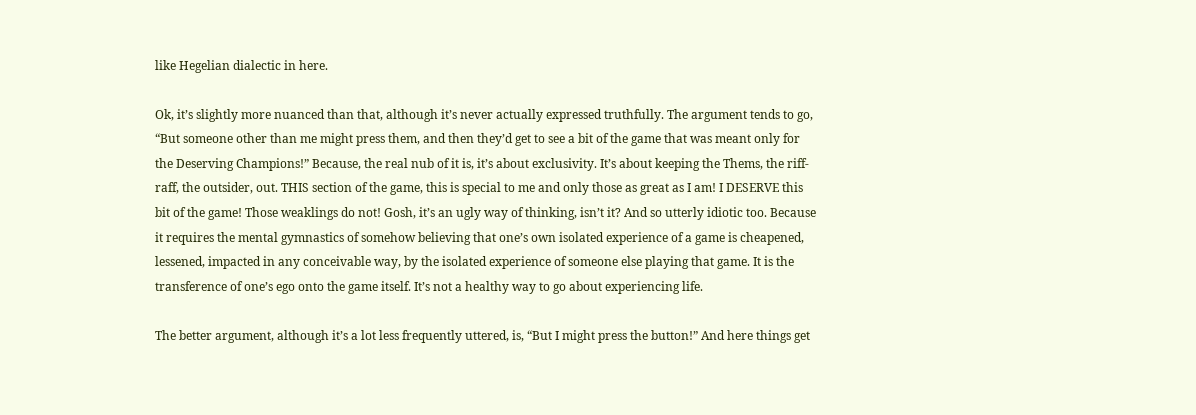like Hegelian dialectic in here.

Ok, it’s slightly more nuanced than that, although it’s never actually expressed truthfully. The argument tends to go, “But someone other than me might press them, and then they’d get to see a bit of the game that was meant only for the Deserving Champions!” Because, the real nub of it is, it’s about exclusivity. It’s about keeping the Thems, the riff-raff, the outsider, out. THIS section of the game, this is special to me and only those as great as I am! I DESERVE this bit of the game! Those weaklings do not! Gosh, it’s an ugly way of thinking, isn’t it? And so utterly idiotic too. Because it requires the mental gymnastics of somehow believing that one’s own isolated experience of a game is cheapened, lessened, impacted in any conceivable way, by the isolated experience of someone else playing that game. It is the transference of one’s ego onto the game itself. It’s not a healthy way to go about experiencing life.

The better argument, although it’s a lot less frequently uttered, is, “But I might press the button!” And here things get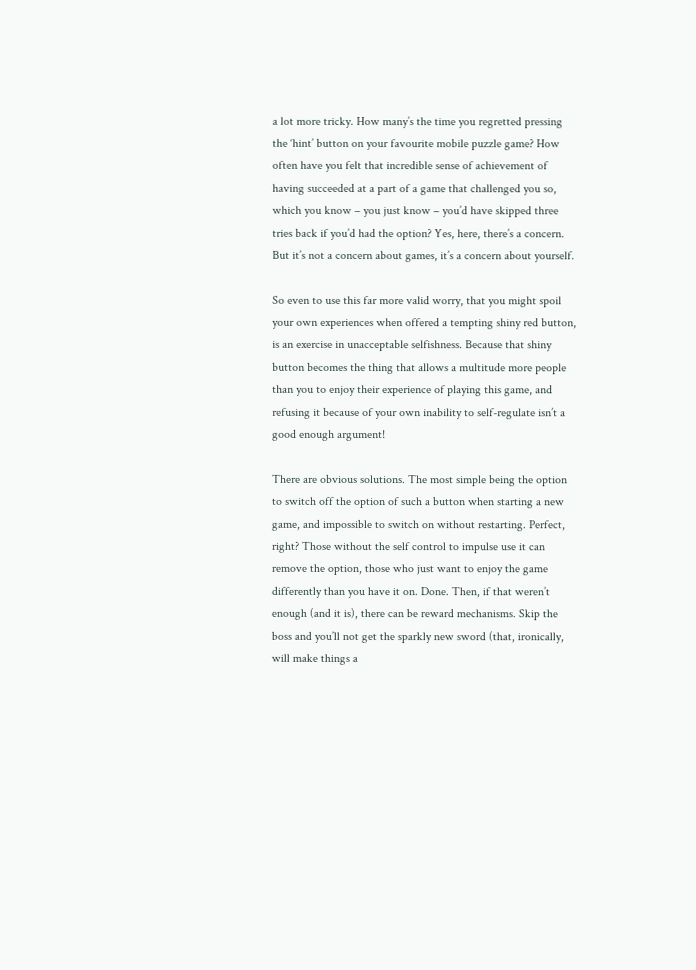a lot more tricky. How many’s the time you regretted pressing the ‘hint’ button on your favourite mobile puzzle game? How often have you felt that incredible sense of achievement of having succeeded at a part of a game that challenged you so, which you know – you just know – you’d have skipped three tries back if you’d had the option? Yes, here, there’s a concern. But it’s not a concern about games, it’s a concern about yourself.

So even to use this far more valid worry, that you might spoil your own experiences when offered a tempting shiny red button, is an exercise in unacceptable selfishness. Because that shiny button becomes the thing that allows a multitude more people than you to enjoy their experience of playing this game, and refusing it because of your own inability to self-regulate isn’t a good enough argument!

There are obvious solutions. The most simple being the option to switch off the option of such a button when starting a new game, and impossible to switch on without restarting. Perfect, right? Those without the self control to impulse use it can remove the option, those who just want to enjoy the game differently than you have it on. Done. Then, if that weren’t enough (and it is), there can be reward mechanisms. Skip the boss and you’ll not get the sparkly new sword (that, ironically, will make things a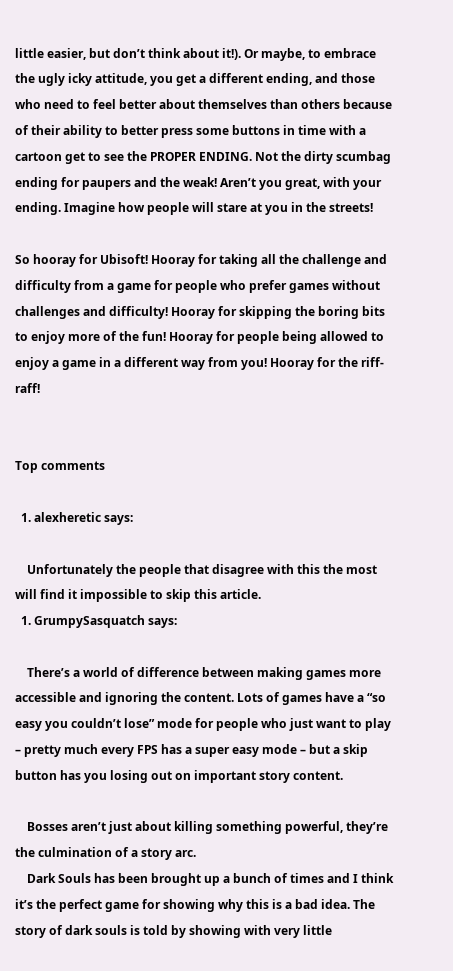little easier, but don’t think about it!). Or maybe, to embrace the ugly icky attitude, you get a different ending, and those who need to feel better about themselves than others because of their ability to better press some buttons in time with a cartoon get to see the PROPER ENDING. Not the dirty scumbag ending for paupers and the weak! Aren’t you great, with your ending. Imagine how people will stare at you in the streets!

So hooray for Ubisoft! Hooray for taking all the challenge and difficulty from a game for people who prefer games without challenges and difficulty! Hooray for skipping the boring bits to enjoy more of the fun! Hooray for people being allowed to enjoy a game in a different way from you! Hooray for the riff-raff!


Top comments

  1. alexheretic says:

    Unfortunately the people that disagree with this the most will find it impossible to skip this article.
  1. GrumpySasquatch says:

    There’s a world of difference between making games more accessible and ignoring the content. Lots of games have a “so easy you couldn’t lose” mode for people who just want to play – pretty much every FPS has a super easy mode – but a skip button has you losing out on important story content.

    Bosses aren’t just about killing something powerful, they’re the culmination of a story arc.
    Dark Souls has been brought up a bunch of times and I think it’s the perfect game for showing why this is a bad idea. The story of dark souls is told by showing with very little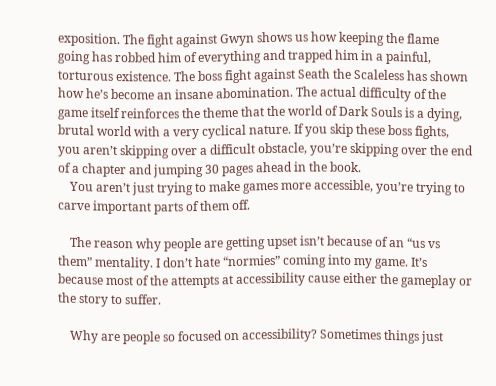exposition. The fight against Gwyn shows us how keeping the flame going has robbed him of everything and trapped him in a painful, torturous existence. The boss fight against Seath the Scaleless has shown how he’s become an insane abomination. The actual difficulty of the game itself reinforces the theme that the world of Dark Souls is a dying, brutal world with a very cyclical nature. If you skip these boss fights, you aren’t skipping over a difficult obstacle, you’re skipping over the end of a chapter and jumping 30 pages ahead in the book.
    You aren’t just trying to make games more accessible, you’re trying to carve important parts of them off.

    The reason why people are getting upset isn’t because of an “us vs them” mentality. I don’t hate “normies” coming into my game. It’s because most of the attempts at accessibility cause either the gameplay or the story to suffer.

    Why are people so focused on accessibility? Sometimes things just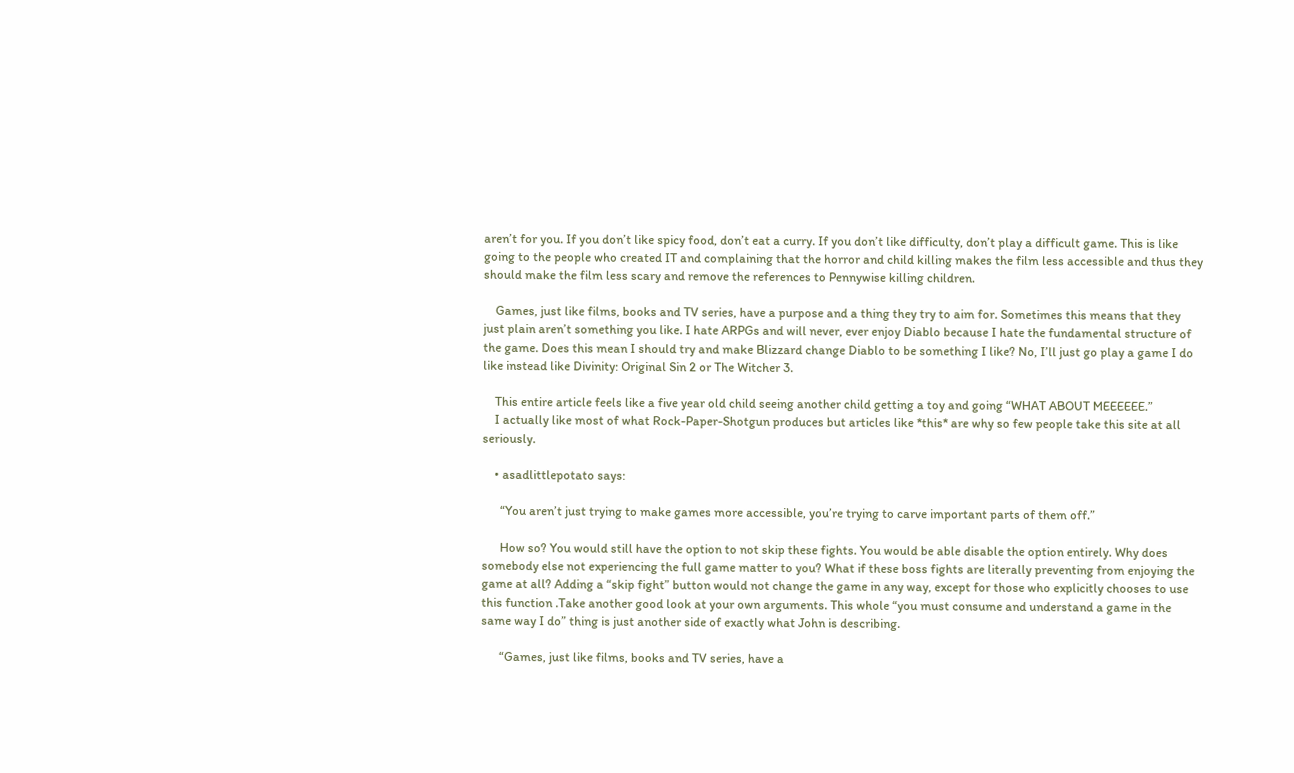aren’t for you. If you don’t like spicy food, don’t eat a curry. If you don’t like difficulty, don’t play a difficult game. This is like going to the people who created IT and complaining that the horror and child killing makes the film less accessible and thus they should make the film less scary and remove the references to Pennywise killing children.

    Games, just like films, books and TV series, have a purpose and a thing they try to aim for. Sometimes this means that they just plain aren’t something you like. I hate ARPGs and will never, ever enjoy Diablo because I hate the fundamental structure of the game. Does this mean I should try and make Blizzard change Diablo to be something I like? No, I’ll just go play a game I do like instead like Divinity: Original Sin 2 or The Witcher 3.

    This entire article feels like a five year old child seeing another child getting a toy and going “WHAT ABOUT MEEEEEE.”
    I actually like most of what Rock-Paper-Shotgun produces but articles like *this* are why so few people take this site at all seriously.

    • asadlittlepotato says:

      “You aren’t just trying to make games more accessible, you’re trying to carve important parts of them off.”

      How so? You would still have the option to not skip these fights. You would be able disable the option entirely. Why does somebody else not experiencing the full game matter to you? What if these boss fights are literally preventing from enjoying the game at all? Adding a “skip fight” button would not change the game in any way, except for those who explicitly chooses to use this function .Take another good look at your own arguments. This whole “you must consume and understand a game in the same way I do” thing is just another side of exactly what John is describing.

      “Games, just like films, books and TV series, have a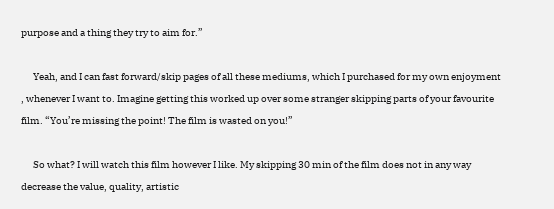purpose and a thing they try to aim for.”

      Yeah, and I can fast forward/skip pages of all these mediums, which I purchased for my own enjoyment , whenever I want to. Imagine getting this worked up over some stranger skipping parts of your favourite film. “You’re missing the point! The film is wasted on you!”

      So what? I will watch this film however I like. My skipping 30 min of the film does not in any way decrease the value, quality, artistic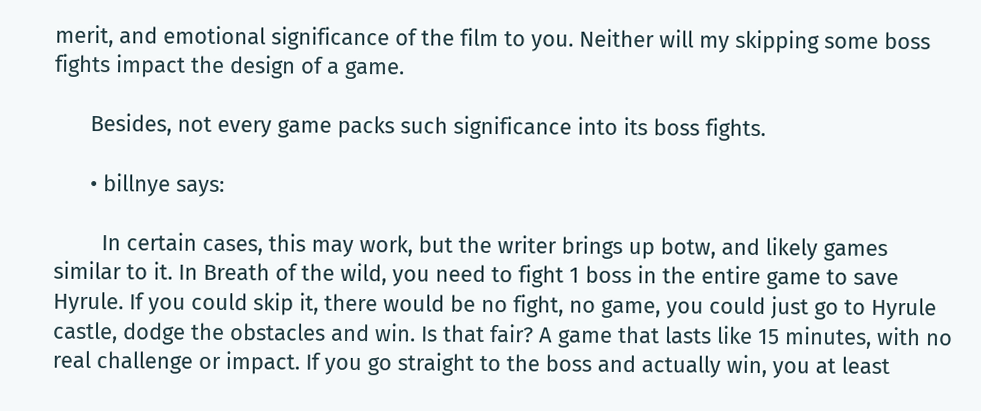merit, and emotional significance of the film to you. Neither will my skipping some boss fights impact the design of a game.

      Besides, not every game packs such significance into its boss fights.

      • billnye says:

        In certain cases, this may work, but the writer brings up botw, and likely games similar to it. In Breath of the wild, you need to fight 1 boss in the entire game to save Hyrule. If you could skip it, there would be no fight, no game, you could just go to Hyrule castle, dodge the obstacles and win. Is that fair? A game that lasts like 15 minutes, with no real challenge or impact. If you go straight to the boss and actually win, you at least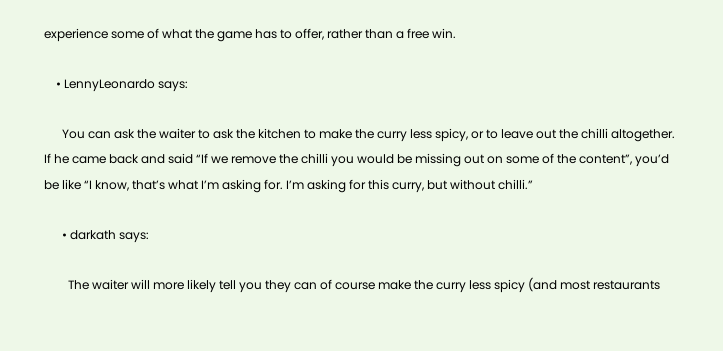experience some of what the game has to offer, rather than a free win.

    • LennyLeonardo says:

      You can ask the waiter to ask the kitchen to make the curry less spicy, or to leave out the chilli altogether. If he came back and said “If we remove the chilli you would be missing out on some of the content”, you’d be like “I know, that’s what I’m asking for. I’m asking for this curry, but without chilli.”

      • darkath says:

        The waiter will more likely tell you they can of course make the curry less spicy (and most restaurants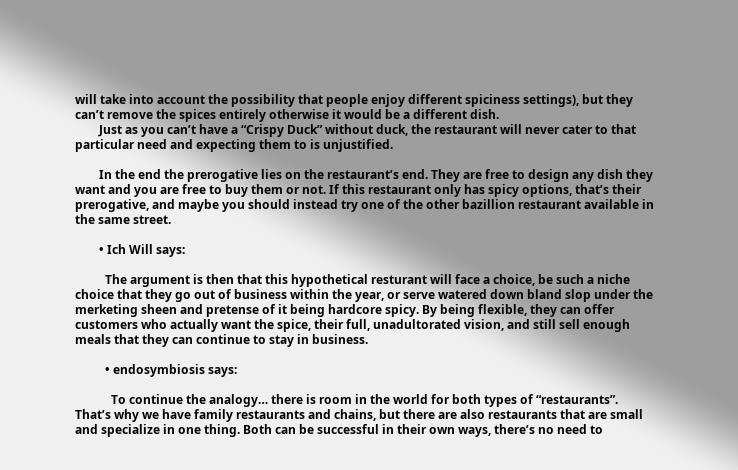will take into account the possibility that people enjoy different spiciness settings), but they can’t remove the spices entirely otherwise it would be a different dish.
        Just as you can’t have a “Crispy Duck” without duck, the restaurant will never cater to that particular need and expecting them to is unjustified.

        In the end the prerogative lies on the restaurant’s end. They are free to design any dish they want and you are free to buy them or not. If this restaurant only has spicy options, that’s their prerogative, and maybe you should instead try one of the other bazillion restaurant available in the same street.

        • Ich Will says:

          The argument is then that this hypothetical resturant will face a choice, be such a niche choice that they go out of business within the year, or serve watered down bland slop under the merketing sheen and pretense of it being hardcore spicy. By being flexible, they can offer customers who actually want the spice, their full, unadultorated vision, and still sell enough meals that they can continue to stay in business.

          • endosymbiosis says:

            To continue the analogy… there is room in the world for both types of “restaurants”. That’s why we have family restaurants and chains, but there are also restaurants that are small and specialize in one thing. Both can be successful in their own ways, there’s no need to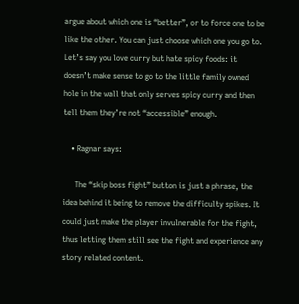argue about which one is “better”, or to force one to be like the other. You can just choose which one you go to. Let’s say you love curry but hate spicy foods: it doesn’t make sense to go to the little family owned hole in the wall that only serves spicy curry and then tell them they’re not “accessible” enough.

    • Ragnar says:

      The “skip boss fight” button is just a phrase, the idea behind it being to remove the difficulty spikes. It could just make the player invulnerable for the fight, thus letting them still see the fight and experience any story related content.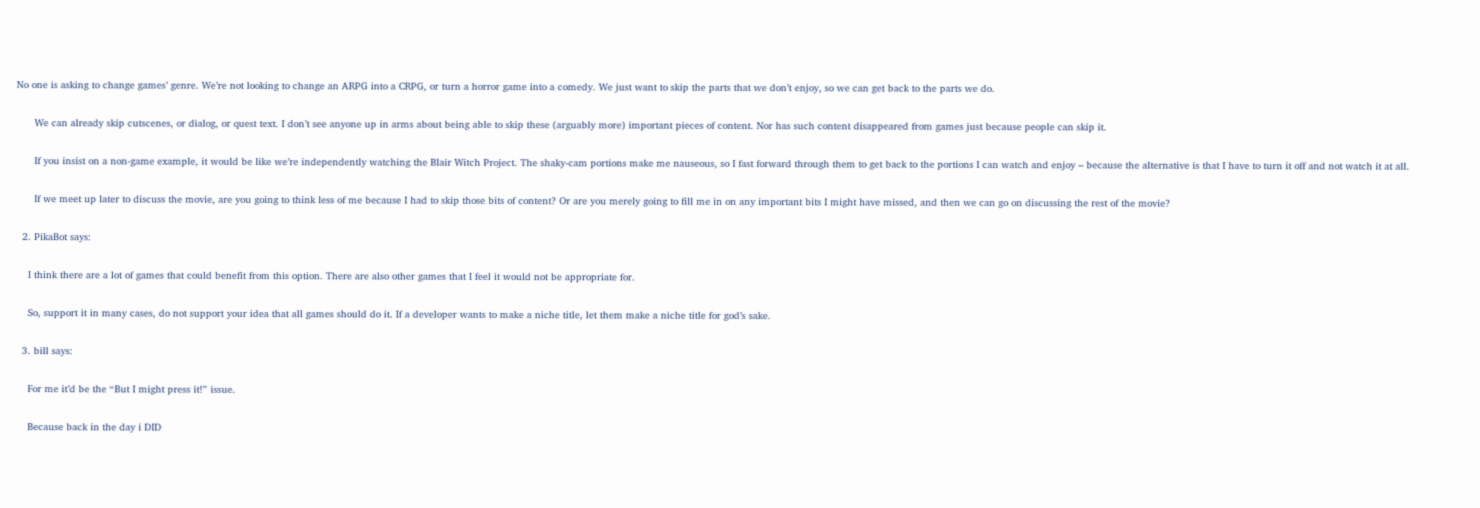No one is asking to change games’ genre. We’re not looking to change an ARPG into a CRPG, or turn a horror game into a comedy. We just want to skip the parts that we don’t enjoy, so we can get back to the parts we do.

      We can already skip cutscenes, or dialog, or quest text. I don’t see anyone up in arms about being able to skip these (arguably more) important pieces of content. Nor has such content disappeared from games just because people can skip it.

      If you insist on a non-game example, it would be like we’re independently watching the Blair Witch Project. The shaky-cam portions make me nauseous, so I fast forward through them to get back to the portions I can watch and enjoy – because the alternative is that I have to turn it off and not watch it at all.

      If we meet up later to discuss the movie, are you going to think less of me because I had to skip those bits of content? Or are you merely going to fill me in on any important bits I might have missed, and then we can go on discussing the rest of the movie?

  2. PikaBot says:

    I think there are a lot of games that could benefit from this option. There are also other games that I feel it would not be appropriate for.

    So, support it in many cases, do not support your idea that all games should do it. If a developer wants to make a niche title, let them make a niche title for god’s sake.

  3. bill says:

    For me it’d be the “But I might press it!” issue.

    Because back in the day i DID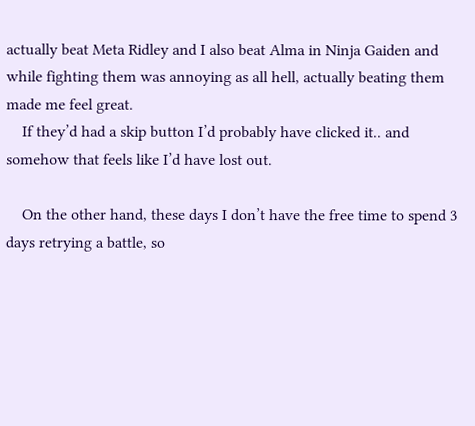actually beat Meta Ridley and I also beat Alma in Ninja Gaiden and while fighting them was annoying as all hell, actually beating them made me feel great.
    If they’d had a skip button I’d probably have clicked it.. and somehow that feels like I’d have lost out.

    On the other hand, these days I don’t have the free time to spend 3 days retrying a battle, so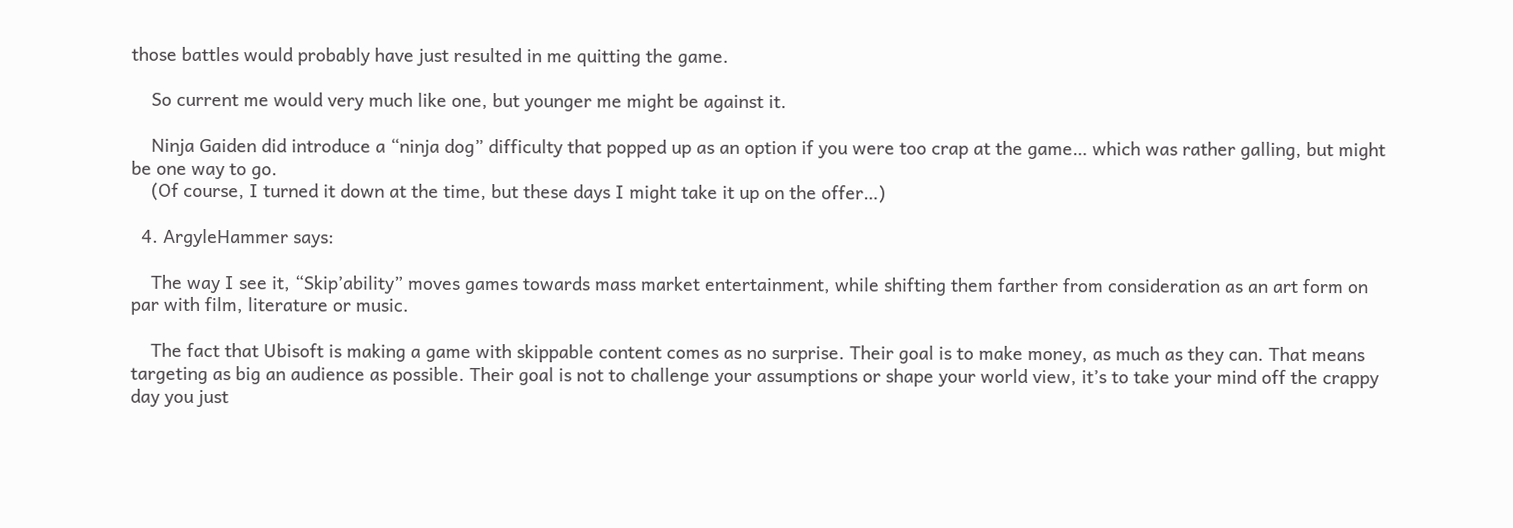those battles would probably have just resulted in me quitting the game.

    So current me would very much like one, but younger me might be against it.

    Ninja Gaiden did introduce a “ninja dog” difficulty that popped up as an option if you were too crap at the game… which was rather galling, but might be one way to go.
    (Of course, I turned it down at the time, but these days I might take it up on the offer…)

  4. ArgyleHammer says:

    The way I see it, “Skip’ability” moves games towards mass market entertainment, while shifting them farther from consideration as an art form on par with film, literature or music.

    The fact that Ubisoft is making a game with skippable content comes as no surprise. Their goal is to make money, as much as they can. That means targeting as big an audience as possible. Their goal is not to challenge your assumptions or shape your world view, it’s to take your mind off the crappy day you just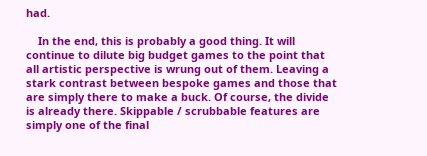had.

    In the end, this is probably a good thing. It will continue to dilute big budget games to the point that all artistic perspective is wrung out of them. Leaving a stark contrast between bespoke games and those that are simply there to make a buck. Of course, the divide is already there. Skippable / scrubbable features are simply one of the final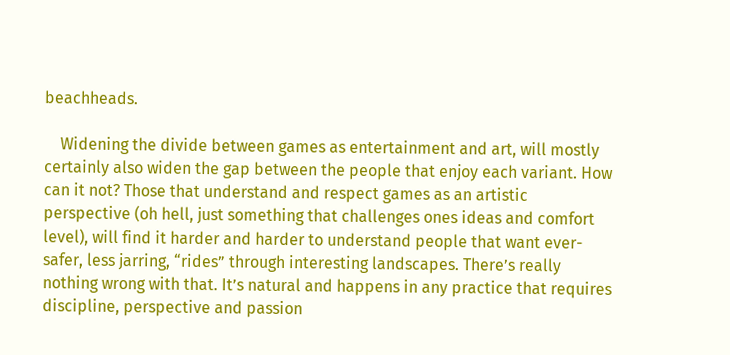beachheads.

    Widening the divide between games as entertainment and art, will mostly certainly also widen the gap between the people that enjoy each variant. How can it not? Those that understand and respect games as an artistic perspective (oh hell, just something that challenges ones ideas and comfort level), will find it harder and harder to understand people that want ever-safer, less jarring, “rides” through interesting landscapes. There’s really nothing wrong with that. It’s natural and happens in any practice that requires discipline, perspective and passion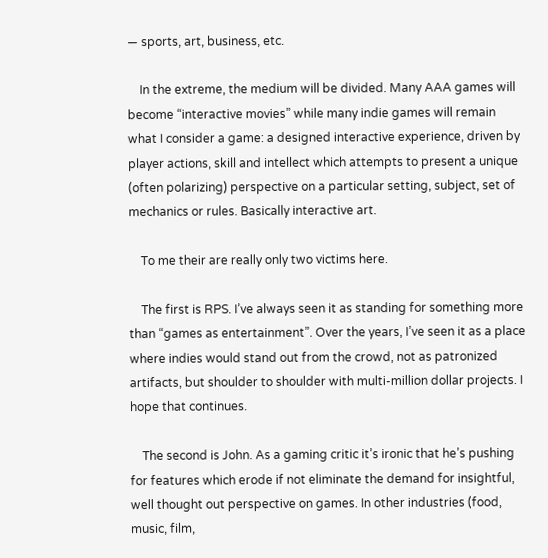— sports, art, business, etc.

    In the extreme, the medium will be divided. Many AAA games will become “interactive movies” while many indie games will remain what I consider a game: a designed interactive experience, driven by player actions, skill and intellect which attempts to present a unique (often polarizing) perspective on a particular setting, subject, set of mechanics or rules. Basically interactive art.

    To me their are really only two victims here.

    The first is RPS. I’ve always seen it as standing for something more than “games as entertainment”. Over the years, I’ve seen it as a place where indies would stand out from the crowd, not as patronized artifacts, but shoulder to shoulder with multi-million dollar projects. I hope that continues.

    The second is John. As a gaming critic it’s ironic that he’s pushing for features which erode if not eliminate the demand for insightful, well thought out perspective on games. In other industries (food, music, film,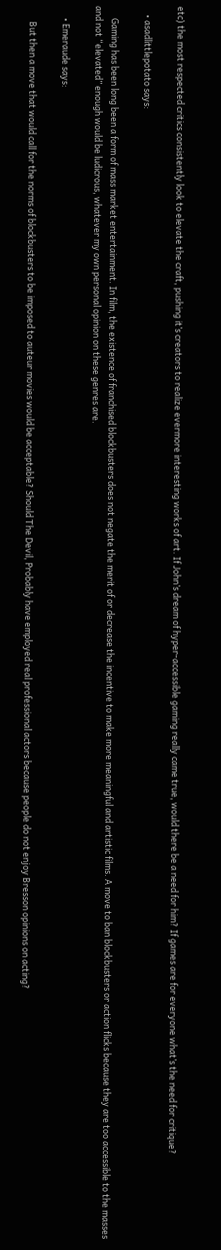etc) the most respected critics consistently look to elevate the craft, pushing it’s creators to realize evermore interesting works of art. If John’s dream of hyper-accessible gaming really came true, would there be a need for him? If games are for everyone what’s the need for critique?

    • asadlittlepotato says:

      Gaming has been long been a form of mass market entertainment. In film, the existence of franchised blockbusters does not negate the merit of or decrease the incentive to make more meaningful and artistic films. A move to ban blockbusters or action flicks because they are too accessible to the masses and not “elevated” enough would be ludicrous, whatever my own personal opinion on these genres are.

      • Emeraude says:

        But then a move that would call for the norms of blockbusters to be imposed to auteur movies would be acceptable? Should The Devil, Probably have employed real professional actors because people do not enjoy Bresson opinions on acting?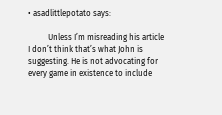• asadlittlepotato says:

          Unless I’m misreading his article I don’t think that’s what John is suggesting. He is not advocating for every game in existence to include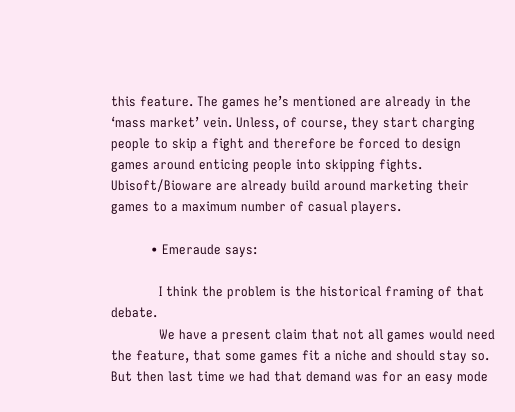this feature. The games he’s mentioned are already in the ‘mass market’ vein. Unless, of course, they start charging people to skip a fight and therefore be forced to design games around enticing people into skipping fights. Ubisoft/Bioware are already build around marketing their games to a maximum number of casual players.

          • Emeraude says:

            I think the problem is the historical framing of that debate.
            We have a present claim that not all games would need the feature, that some games fit a niche and should stay so. But then last time we had that demand was for an easy mode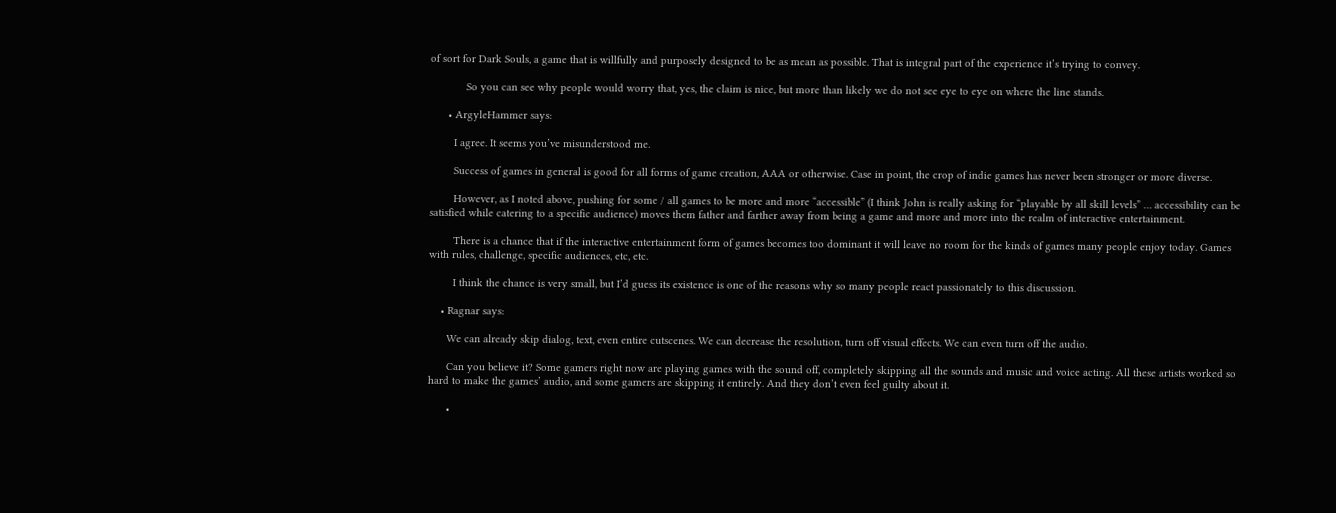of sort for Dark Souls, a game that is willfully and purposely designed to be as mean as possible. That is integral part of the experience it’s trying to convey.

            So you can see why people would worry that, yes, the claim is nice, but more than likely we do not see eye to eye on where the line stands.

      • ArgyleHammer says:

        I agree. It seems you’ve misunderstood me.

        Success of games in general is good for all forms of game creation, AAA or otherwise. Case in point, the crop of indie games has never been stronger or more diverse.

        However, as I noted above, pushing for some / all games to be more and more “accessible” (I think John is really asking for “playable by all skill levels” … accessibility can be satisfied while catering to a specific audience) moves them father and farther away from being a game and more and more into the realm of interactive entertainment.

        There is a chance that if the interactive entertainment form of games becomes too dominant it will leave no room for the kinds of games many people enjoy today. Games with rules, challenge, specific audiences, etc, etc.

        I think the chance is very small, but I’d guess its existence is one of the reasons why so many people react passionately to this discussion.

    • Ragnar says:

      We can already skip dialog, text, even entire cutscenes. We can decrease the resolution, turn off visual effects. We can even turn off the audio.

      Can you believe it? Some gamers right now are playing games with the sound off, completely skipping all the sounds and music and voice acting. All these artists worked so hard to make the games’ audio, and some gamers are skipping it entirely. And they don’t even feel guilty about it.

      •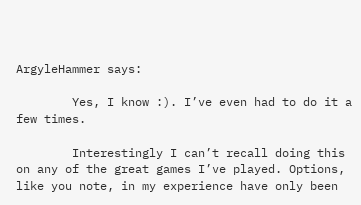ArgyleHammer says:

        Yes, I know :). I’ve even had to do it a few times.

        Interestingly I can’t recall doing this on any of the great games I’ve played. Options, like you note, in my experience have only been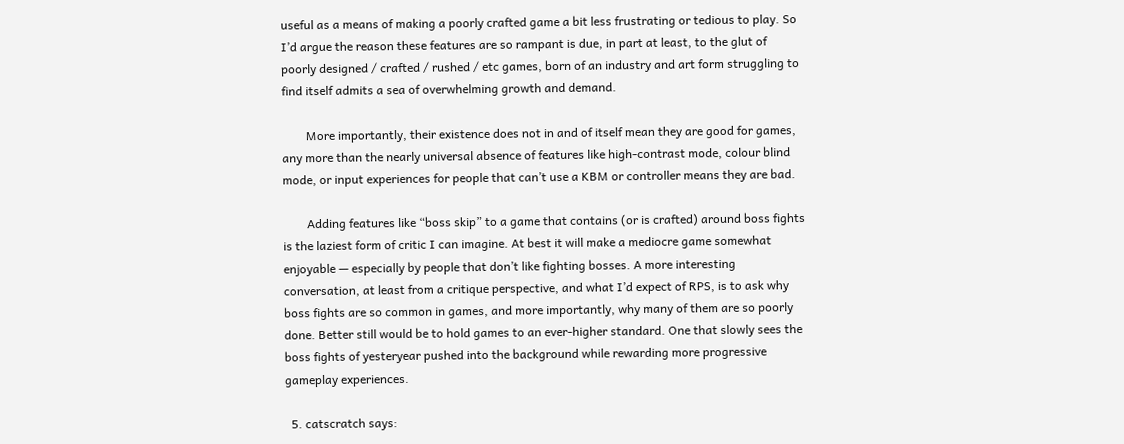useful as a means of making a poorly crafted game a bit less frustrating or tedious to play. So I’d argue the reason these features are so rampant is due, in part at least, to the glut of poorly designed / crafted / rushed / etc games, born of an industry and art form struggling to find itself admits a sea of overwhelming growth and demand.

        More importantly, their existence does not in and of itself mean they are good for games, any more than the nearly universal absence of features like high-contrast mode, colour blind mode, or input experiences for people that can’t use a KBM or controller means they are bad.

        Adding features like “boss skip” to a game that contains (or is crafted) around boss fights is the laziest form of critic I can imagine. At best it will make a mediocre game somewhat enjoyable — especially by people that don’t like fighting bosses. A more interesting conversation, at least from a critique perspective, and what I’d expect of RPS, is to ask why boss fights are so common in games, and more importantly, why many of them are so poorly done. Better still would be to hold games to an ever-higher standard. One that slowly sees the boss fights of yesteryear pushed into the background while rewarding more progressive gameplay experiences.

  5. catscratch says: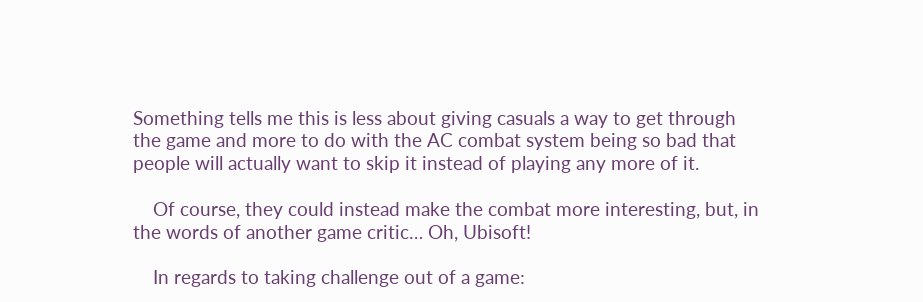Something tells me this is less about giving casuals a way to get through the game and more to do with the AC combat system being so bad that people will actually want to skip it instead of playing any more of it.

    Of course, they could instead make the combat more interesting, but, in the words of another game critic… Oh, Ubisoft!

    In regards to taking challenge out of a game: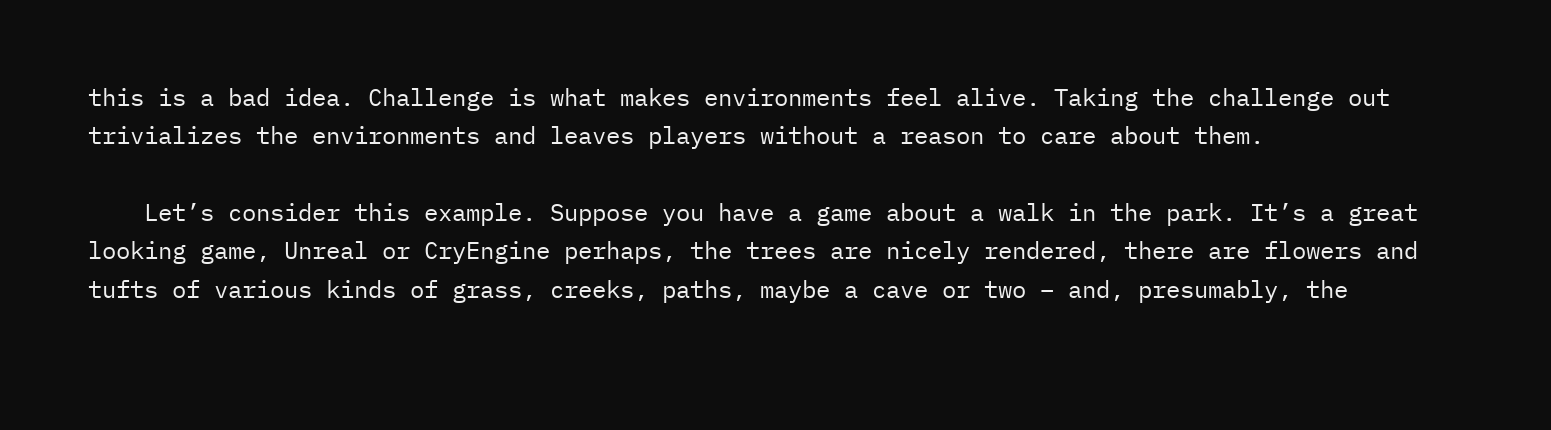this is a bad idea. Challenge is what makes environments feel alive. Taking the challenge out trivializes the environments and leaves players without a reason to care about them.

    Let’s consider this example. Suppose you have a game about a walk in the park. It’s a great looking game, Unreal or CryEngine perhaps, the trees are nicely rendered, there are flowers and tufts of various kinds of grass, creeks, paths, maybe a cave or two – and, presumably, the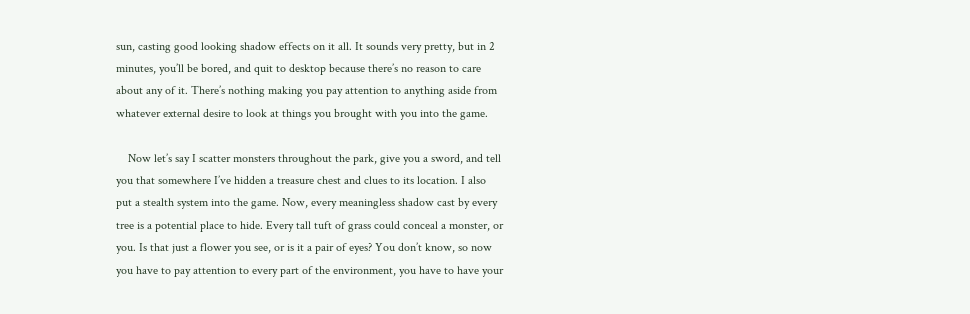sun, casting good looking shadow effects on it all. It sounds very pretty, but in 2 minutes, you’ll be bored, and quit to desktop because there’s no reason to care about any of it. There’s nothing making you pay attention to anything aside from whatever external desire to look at things you brought with you into the game.

    Now let’s say I scatter monsters throughout the park, give you a sword, and tell you that somewhere I’ve hidden a treasure chest and clues to its location. I also put a stealth system into the game. Now, every meaningless shadow cast by every tree is a potential place to hide. Every tall tuft of grass could conceal a monster, or you. Is that just a flower you see, or is it a pair of eyes? You don’t know, so now you have to pay attention to every part of the environment, you have to have your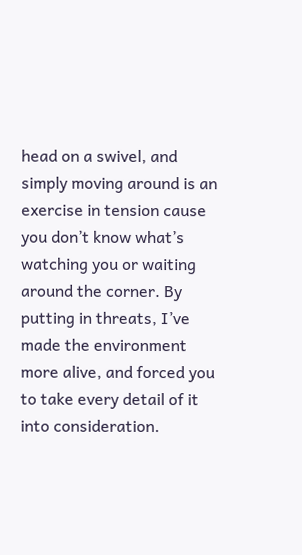head on a swivel, and simply moving around is an exercise in tension cause you don’t know what’s watching you or waiting around the corner. By putting in threats, I’ve made the environment more alive, and forced you to take every detail of it into consideration.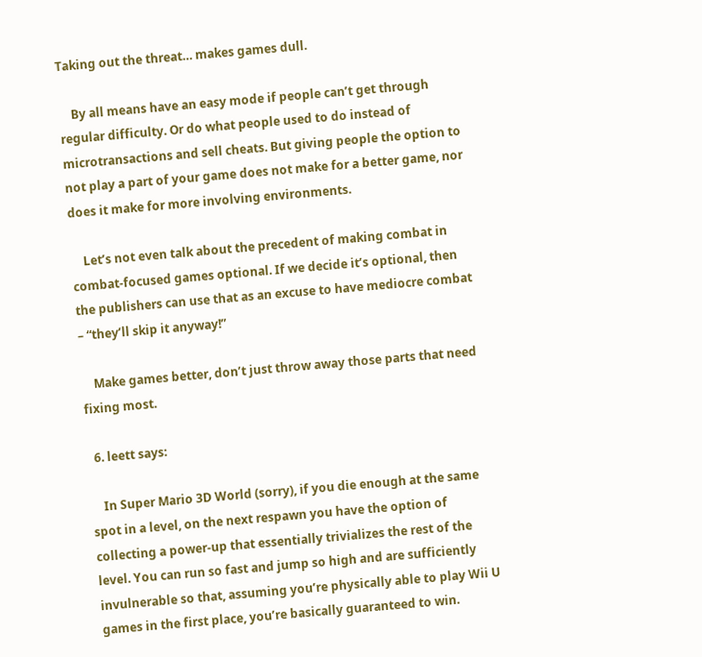Taking out the threat… makes games dull.

    By all means have an easy mode if people can’t get through regular difficulty. Or do what people used to do instead of microtransactions and sell cheats. But giving people the option to not play a part of your game does not make for a better game, nor does it make for more involving environments.

    Let’s not even talk about the precedent of making combat in combat-focused games optional. If we decide it’s optional, then the publishers can use that as an excuse to have mediocre combat – “they’ll skip it anyway!”

    Make games better, don’t just throw away those parts that need fixing most.

  6. leett says:

    In Super Mario 3D World (sorry), if you die enough at the same spot in a level, on the next respawn you have the option of collecting a power-up that essentially trivializes the rest of the level. You can run so fast and jump so high and are sufficiently invulnerable so that, assuming you’re physically able to play Wii U games in the first place, you’re basically guaranteed to win.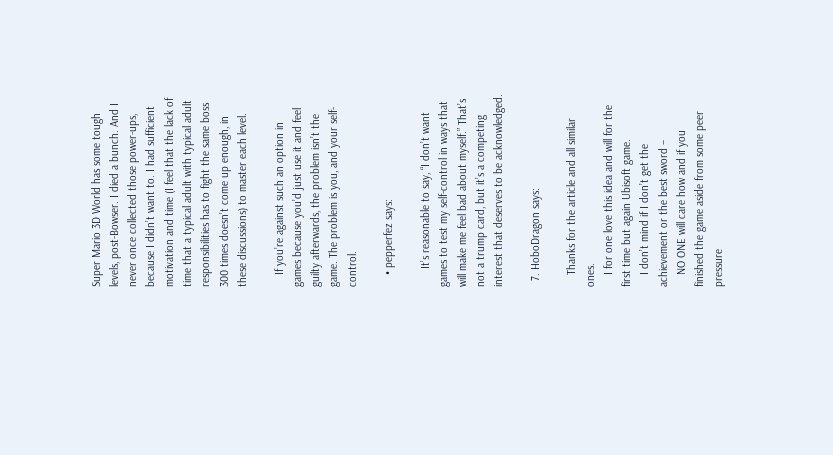Super Mario 3D World has some tough levels, post-Bowser. I died a bunch. And I never once collected those power-ups, because I didn’t want to. I had sufficient motivation and time (I feel that the lack of time that a typical adult with typical adult responsibilities has to fight the same boss 300 times doesn’t come up enough, in these discussions) to master each level.

    If you’re against such an option in games because you’d just use it and feel guilty afterwards, the problem isn’t the game. The problem is you, and your self-control.

    • pepperfez says:

      It’s reasonable to say, “I don’t want games to test my self-control in ways that will make me feel bad about myself.” That’s not a trump card, but it’s a competing interest that deserves to be acknowledged.

  7. HoboDragon says:

    Thanks for the article and all similar ones.
    I for one love this idea and will for the first time but again Ubisoft game.
    I don’t mind if I don’t get the achievement or the best sword –
    NO ONE will care how and if you finished the game aside from some peer pressure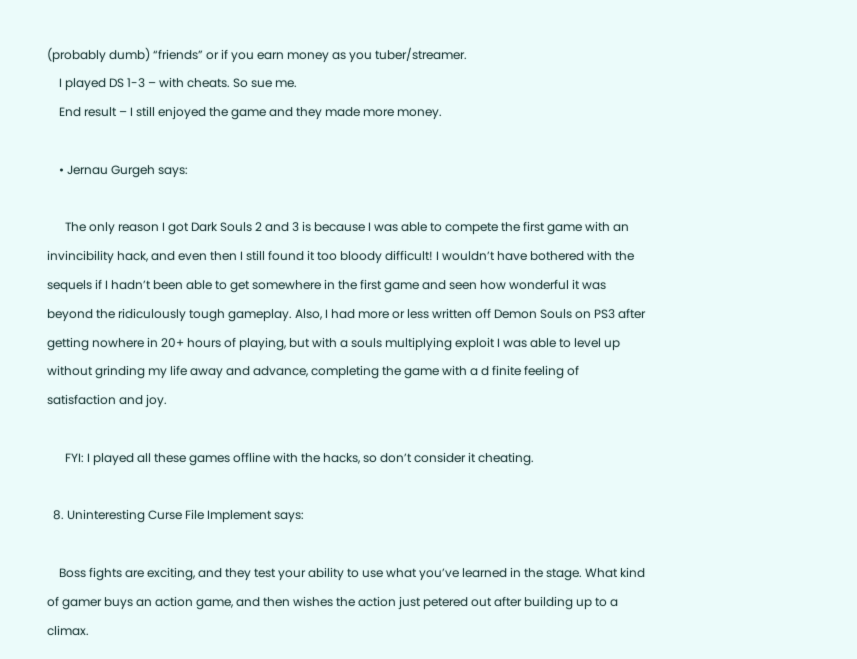(probably dumb) “friends” or if you earn money as you tuber/streamer.
    I played DS 1-3 – with cheats. So sue me.
    End result – I still enjoyed the game and they made more money.

    • Jernau Gurgeh says:

      The only reason I got Dark Souls 2 and 3 is because I was able to compete the first game with an invincibility hack, and even then I still found it too bloody difficult! I wouldn’t have bothered with the sequels if I hadn’t been able to get somewhere in the first game and seen how wonderful it was beyond the ridiculously tough gameplay. Also, I had more or less written off Demon Souls on PS3 after getting nowhere in 20+ hours of playing, but with a souls multiplying exploit I was able to level up without grinding my life away and advance, completing the game with a d finite feeling of satisfaction and joy.

      FYI: I played all these games offline with the hacks, so don’t consider it cheating.

  8. Uninteresting Curse File Implement says:

    Boss fights are exciting, and they test your ability to use what you’ve learned in the stage. What kind of gamer buys an action game, and then wishes the action just petered out after building up to a climax.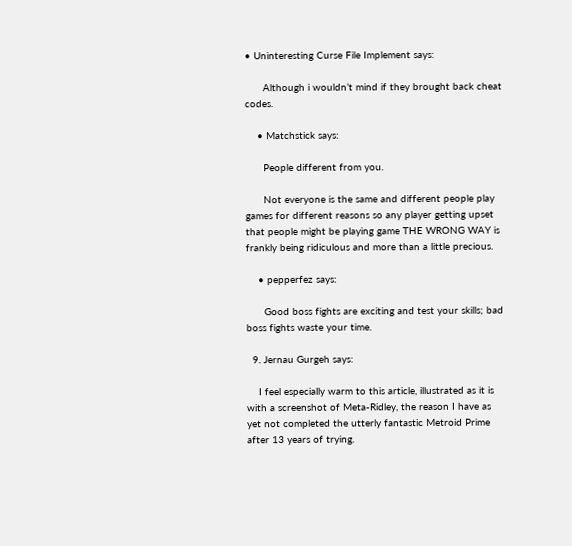• Uninteresting Curse File Implement says:

      Although i wouldn’t mind if they brought back cheat codes.

    • Matchstick says:

      People different from you.

      Not everyone is the same and different people play games for different reasons so any player getting upset that people might be playing game THE WRONG WAY is frankly being ridiculous and more than a little precious.

    • pepperfez says:

      Good boss fights are exciting and test your skills; bad boss fights waste your time.

  9. Jernau Gurgeh says:

    I feel especially warm to this article, illustrated as it is with a screenshot of Meta-Ridley, the reason I have as yet not completed the utterly fantastic Metroid Prime after 13 years of trying.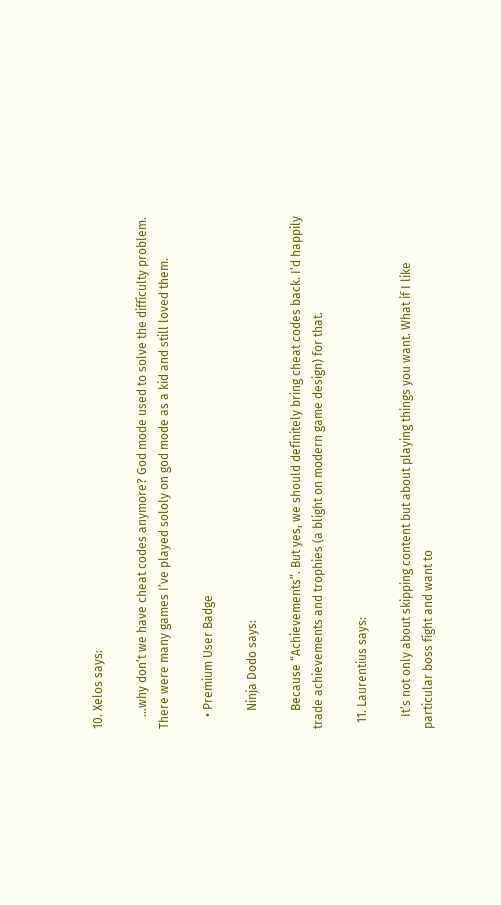10. Xelos says:

    …why don’t we have cheat codes anymore? God mode used to solve the difficulty problem. There were many games I’ve played sololy on god mode as a kid and still loved them.

    • Premium User Badge

      Ninja Dodo says:

      Because “Achievements”. But yes, we should definitely bring cheat codes back. I’d happily trade achievements and trophies (a blight on modern game design) for that.

  11. Laurentius says:

    It’s not only about skipping content but about playing things you want. What if I like particular boss fight and want to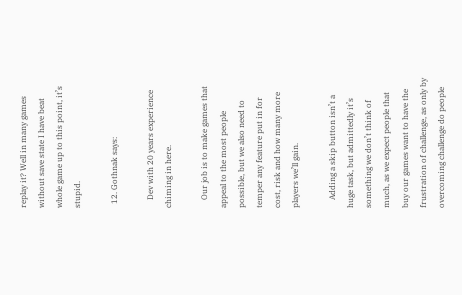replay it? Well in many games without save state I have beat whole game up to this point, it’s stupid.

  12. Gothnak says:

    Dev with 20 years experience chiming in here.

    Our job is to make games that appeal to the most people possible, but we also need to temper any feature put in for cost, risk and how many more players we’ll gain.

    Adding a skip button isn’t a huge task, but admittedly it’s something we don’t think of much, as we expect people that buy our games want to have the frustration of challenge, as only by overcoming challenge do people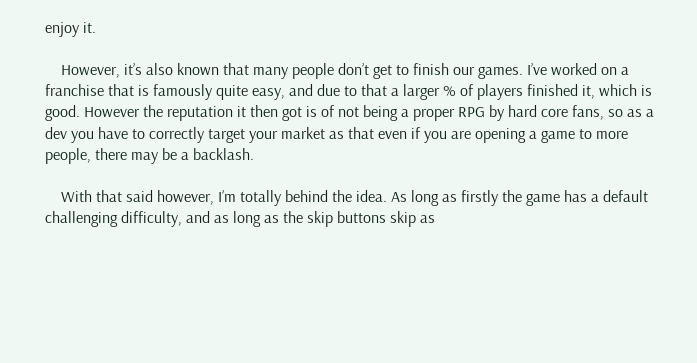enjoy it.

    However, it’s also known that many people don’t get to finish our games. I’ve worked on a franchise that is famously quite easy, and due to that a larger % of players finished it, which is good. However the reputation it then got is of not being a proper RPG by hard core fans, so as a dev you have to correctly target your market as that even if you are opening a game to more people, there may be a backlash.

    With that said however, I’m totally behind the idea. As long as firstly the game has a default challenging difficulty, and as long as the skip buttons skip as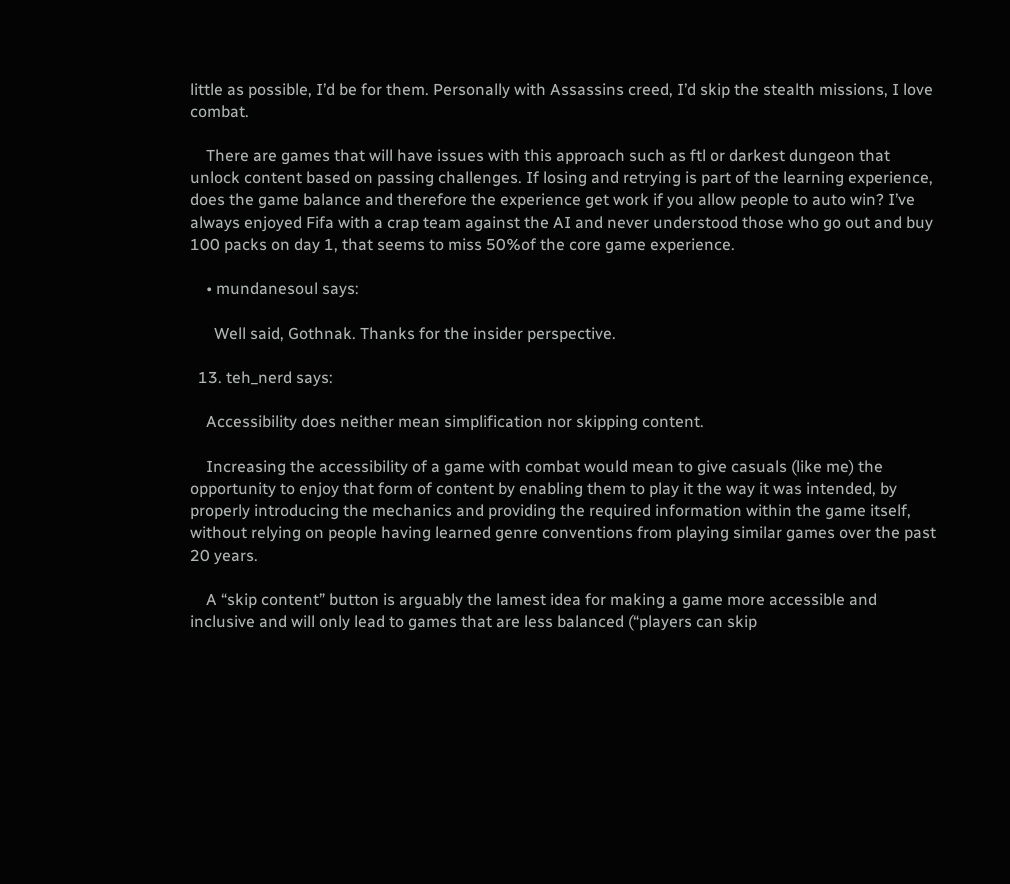little as possible, I’d be for them. Personally with Assassins creed, I’d skip the stealth missions, I love combat.

    There are games that will have issues with this approach such as ftl or darkest dungeon that unlock content based on passing challenges. If losing and retrying is part of the learning experience, does the game balance and therefore the experience get work if you allow people to auto win? I’ve always enjoyed Fifa with a crap team against the AI and never understood those who go out and buy 100 packs on day 1, that seems to miss 50%of the core game experience.

    • mundanesoul says:

      Well said, Gothnak. Thanks for the insider perspective.

  13. teh_nerd says:

    Accessibility does neither mean simplification nor skipping content.

    Increasing the accessibility of a game with combat would mean to give casuals (like me) the opportunity to enjoy that form of content by enabling them to play it the way it was intended, by properly introducing the mechanics and providing the required information within the game itself, without relying on people having learned genre conventions from playing similar games over the past 20 years.

    A “skip content” button is arguably the lamest idea for making a game more accessible and inclusive and will only lead to games that are less balanced (“players can skip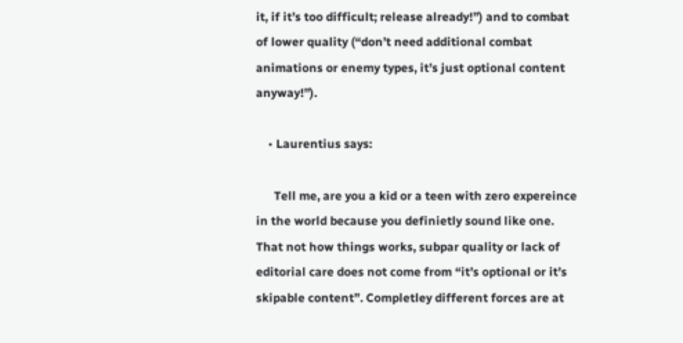it, if it’s too difficult; release already!”) and to combat of lower quality (“don’t need additional combat animations or enemy types, it’s just optional content anyway!”).

    • Laurentius says:

      Tell me, are you a kid or a teen with zero expereince in the world because you definietly sound like one. That not how things works, subpar quality or lack of editorial care does not come from “it’s optional or it’s skipable content”. Completley different forces are at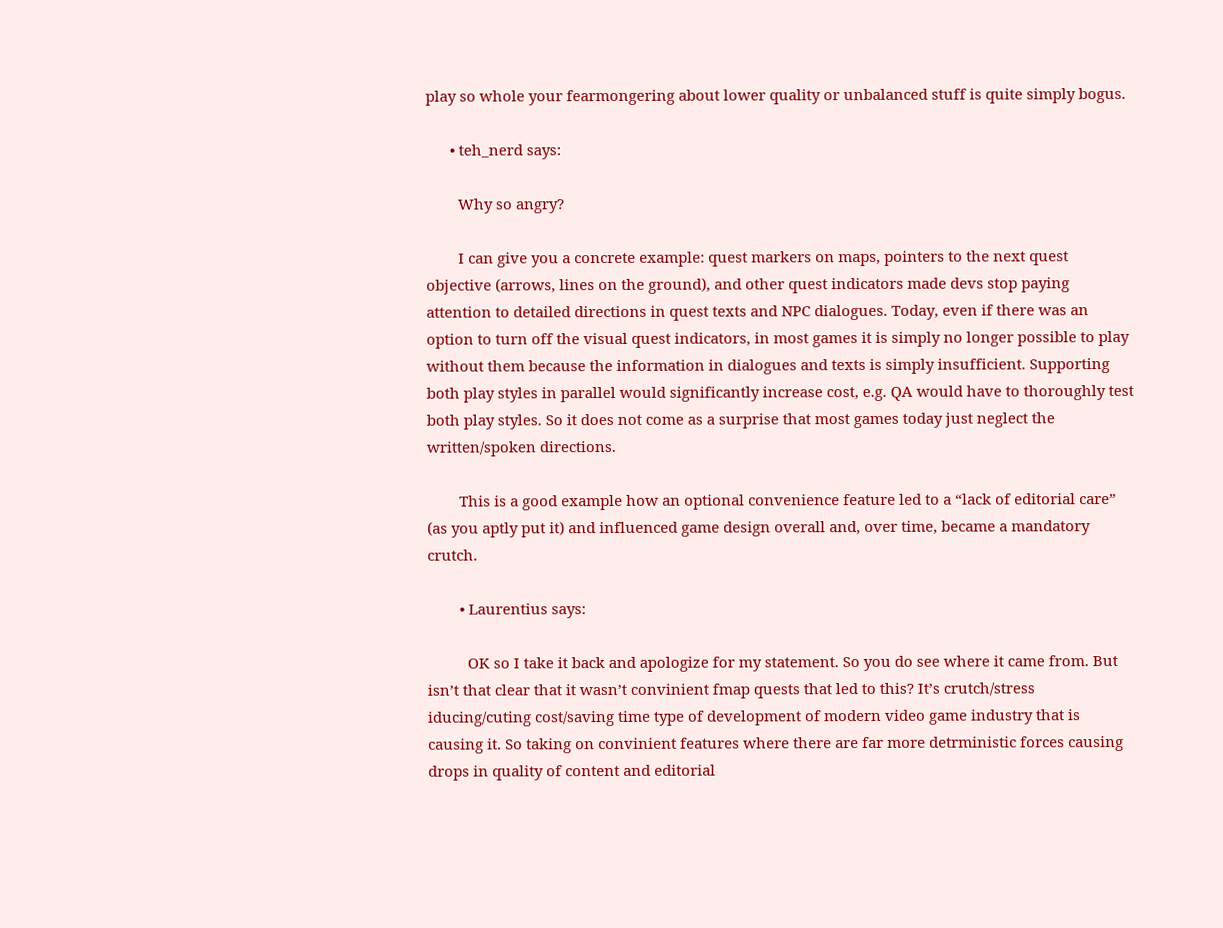play so whole your fearmongering about lower quality or unbalanced stuff is quite simply bogus.

      • teh_nerd says:

        Why so angry?

        I can give you a concrete example: quest markers on maps, pointers to the next quest objective (arrows, lines on the ground), and other quest indicators made devs stop paying attention to detailed directions in quest texts and NPC dialogues. Today, even if there was an option to turn off the visual quest indicators, in most games it is simply no longer possible to play without them because the information in dialogues and texts is simply insufficient. Supporting both play styles in parallel would significantly increase cost, e.g. QA would have to thoroughly test both play styles. So it does not come as a surprise that most games today just neglect the written/spoken directions.

        This is a good example how an optional convenience feature led to a “lack of editorial care” (as you aptly put it) and influenced game design overall and, over time, became a mandatory crutch.

        • Laurentius says:

          OK so I take it back and apologize for my statement. So you do see where it came from. But isn’t that clear that it wasn’t convinient fmap quests that led to this? It’s crutch/stress iducing/cuting cost/saving time type of development of modern video game industry that is causing it. So taking on convinient features where there are far more detrministic forces causing drops in quality of content and editorial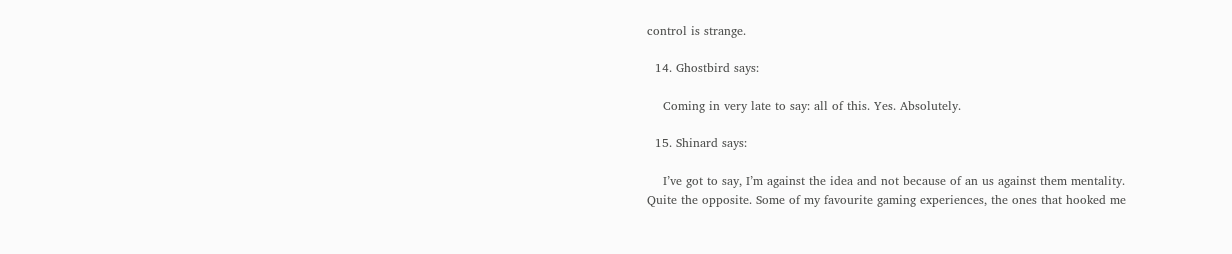control is strange.

  14. Ghostbird says:

    Coming in very late to say: all of this. Yes. Absolutely.

  15. Shinard says:

    I’ve got to say, I’m against the idea and not because of an us against them mentality. Quite the opposite. Some of my favourite gaming experiences, the ones that hooked me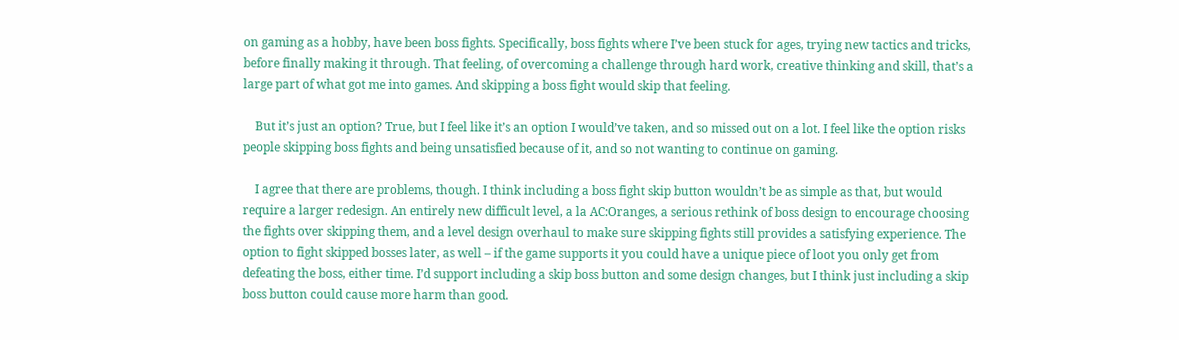on gaming as a hobby, have been boss fights. Specifically, boss fights where I’ve been stuck for ages, trying new tactics and tricks, before finally making it through. That feeling, of overcoming a challenge through hard work, creative thinking and skill, that’s a large part of what got me into games. And skipping a boss fight would skip that feeling.

    But it’s just an option? True, but I feel like it’s an option I would’ve taken, and so missed out on a lot. I feel like the option risks people skipping boss fights and being unsatisfied because of it, and so not wanting to continue on gaming.

    I agree that there are problems, though. I think including a boss fight skip button wouldn’t be as simple as that, but would require a larger redesign. An entirely new difficult level, a la AC:Oranges, a serious rethink of boss design to encourage choosing the fights over skipping them, and a level design overhaul to make sure skipping fights still provides a satisfying experience. The option to fight skipped bosses later, as well – if the game supports it you could have a unique piece of loot you only get from defeating the boss, either time. I’d support including a skip boss button and some design changes, but I think just including a skip boss button could cause more harm than good.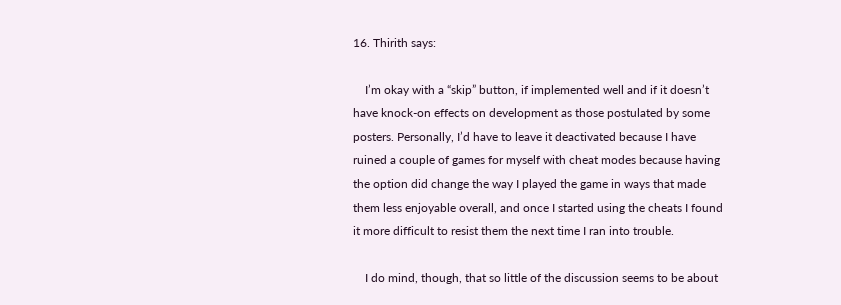16. Thirith says:

    I’m okay with a “skip” button, if implemented well and if it doesn’t have knock-on effects on development as those postulated by some posters. Personally, I’d have to leave it deactivated because I have ruined a couple of games for myself with cheat modes because having the option did change the way I played the game in ways that made them less enjoyable overall, and once I started using the cheats I found it more difficult to resist them the next time I ran into trouble.

    I do mind, though, that so little of the discussion seems to be about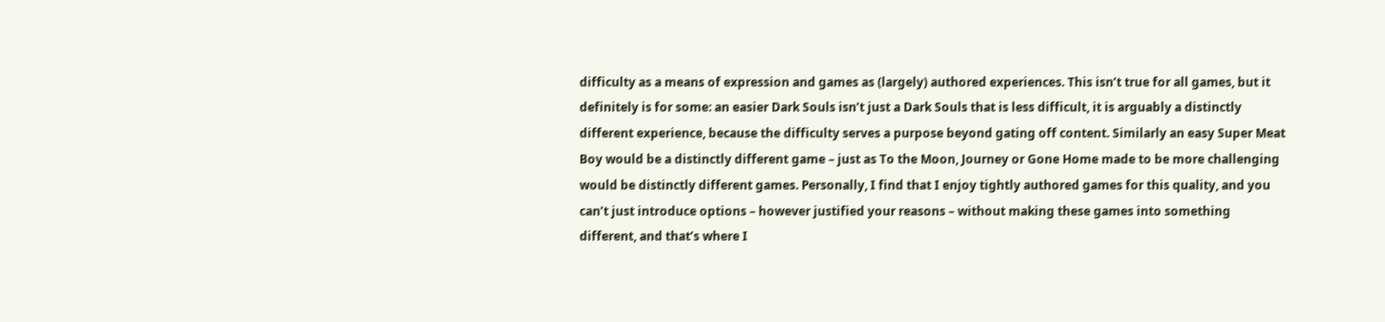difficulty as a means of expression and games as (largely) authored experiences. This isn’t true for all games, but it definitely is for some: an easier Dark Souls isn’t just a Dark Souls that is less difficult, it is arguably a distinctly different experience, because the difficulty serves a purpose beyond gating off content. Similarly an easy Super Meat Boy would be a distinctly different game – just as To the Moon, Journey or Gone Home made to be more challenging would be distinctly different games. Personally, I find that I enjoy tightly authored games for this quality, and you can’t just introduce options – however justified your reasons – without making these games into something different, and that’s where I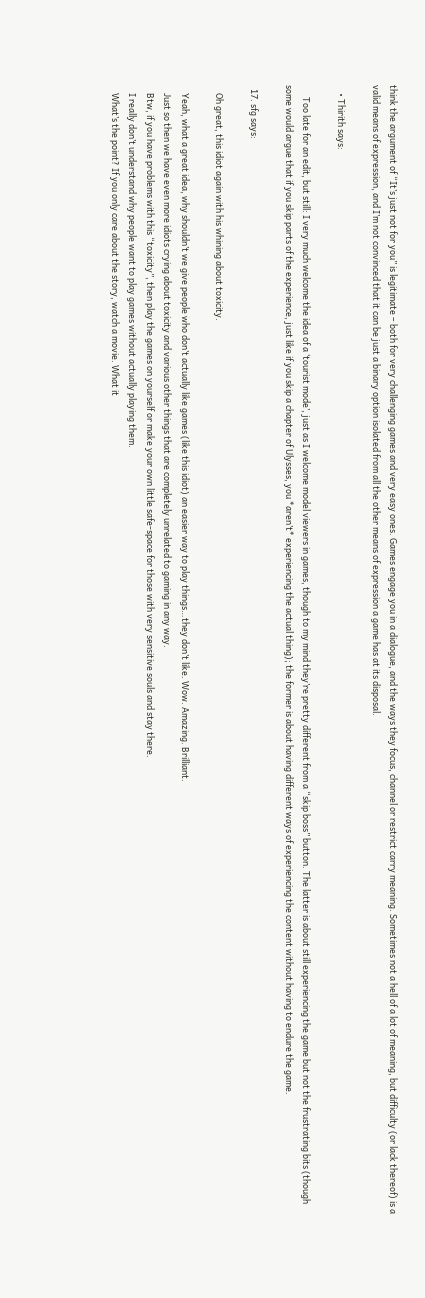think the argument of “It’s just not for you” is legitimate – both for very challenging games and very easy ones. Games engage you in a dialogue, and the ways they focus, channel or restrict carry meaning. Sometimes not a hell of a lot of meaning, but difficulty (or lack thereof) is a valid means of expression, and I’m not convinced that it can be just a binary option isolated from all the other means of expression a game has at its disposal.

    • Thirith says:

      Too late for an edit, but still: I very much welcome the idea of a ‘tourist mode’, just as I welcome model viewers in games, though to my mind they’re pretty different from a “skip boss” button. The latter is about still experiencing the game but not the frustrating bits (though some would argue that if you skip parts of the experience, just like if you skip a chapter of Ulysses, you *aren’t* experiencing the actual thing); the former is about having different ways of experiencing the content without having to endure the game.

  17. sfg says:

    Oh great, this idiot again with his whining about toxicity.

    Yeah, what a great idea, why shouldn’t we give people who don’t actually like games (like this idiot) an easier way to play things…they don’t like. Wow. Amazing. Brilliant.
    Just so then we have even more idiots crying about toxicity and various other things that are completely unrelated to gaming in any way.
    Btw, if you have problems with this “toxicity”, then play the games on yourself or make your own little safe-space for those with very sensitive souls and stay there.
    I really don’t understand why people want to play games without actually playing them.
    What’s the point? If you only care about the story, watch a movie. What it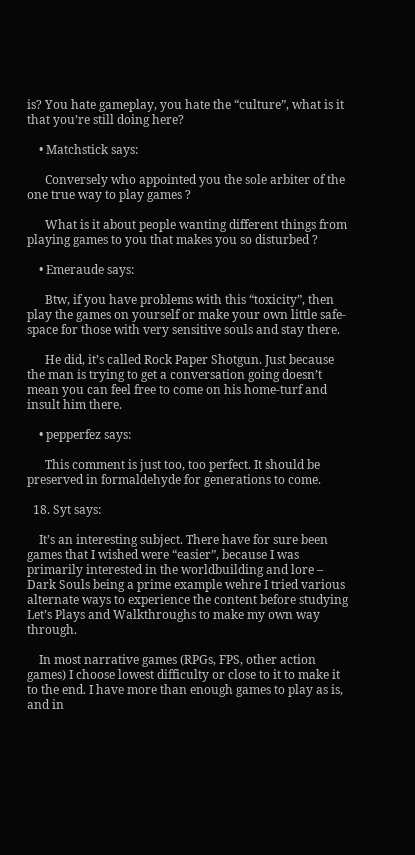is? You hate gameplay, you hate the “culture”, what is it that you’re still doing here?

    • Matchstick says:

      Conversely who appointed you the sole arbiter of the one true way to play games ?

      What is it about people wanting different things from playing games to you that makes you so disturbed ?

    • Emeraude says:

      Btw, if you have problems with this “toxicity”, then play the games on yourself or make your own little safe-space for those with very sensitive souls and stay there.

      He did, it’s called Rock Paper Shotgun. Just because the man is trying to get a conversation going doesn’t mean you can feel free to come on his home-turf and insult him there.

    • pepperfez says:

      This comment is just too, too perfect. It should be preserved in formaldehyde for generations to come.

  18. Syt says:

    It’s an interesting subject. There have for sure been games that I wished were “easier”, because I was primarily interested in the worldbuilding and lore – Dark Souls being a prime example wehre I tried various alternate ways to experience the content before studying Let’s Plays and Walkthroughs to make my own way through.

    In most narrative games (RPGs, FPS, other action games) I choose lowest difficulty or close to it to make it to the end. I have more than enough games to play as is, and in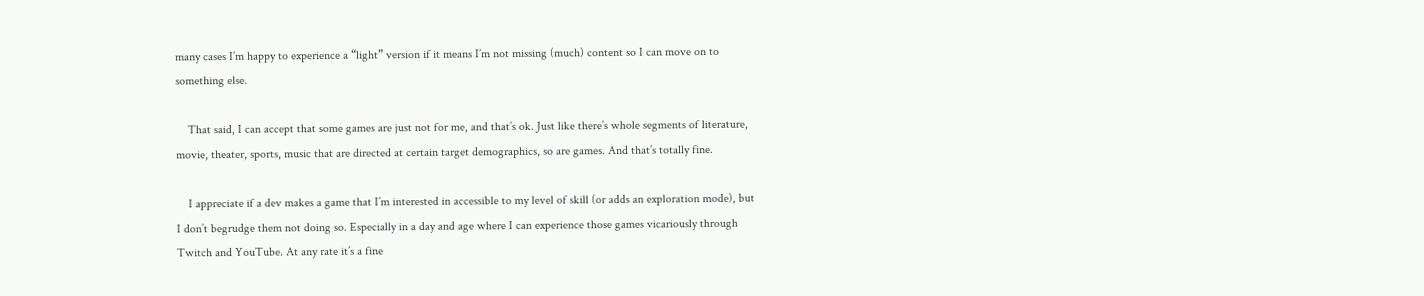many cases I’m happy to experience a “light” version if it means I’m not missing (much) content so I can move on to something else.

    That said, I can accept that some games are just not for me, and that’s ok. Just like there’s whole segments of literature, movie, theater, sports, music that are directed at certain target demographics, so are games. And that’s totally fine.

    I appreciate if a dev makes a game that I’m interested in accessible to my level of skill (or adds an exploration mode), but I don’t begrudge them not doing so. Especially in a day and age where I can experience those games vicariously through Twitch and YouTube. At any rate it’s a fine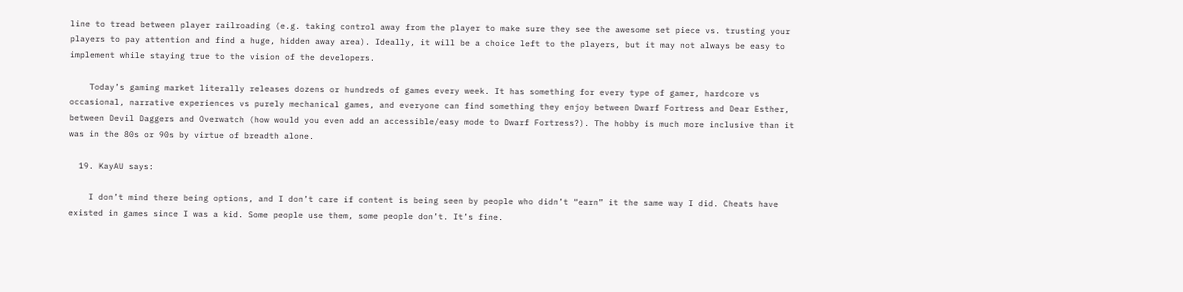line to tread between player railroading (e.g. taking control away from the player to make sure they see the awesome set piece vs. trusting your players to pay attention and find a huge, hidden away area). Ideally, it will be a choice left to the players, but it may not always be easy to implement while staying true to the vision of the developers.

    Today’s gaming market literally releases dozens or hundreds of games every week. It has something for every type of gamer, hardcore vs occasional, narrative experiences vs purely mechanical games, and everyone can find something they enjoy between Dwarf Fortress and Dear Esther, between Devil Daggers and Overwatch (how would you even add an accessible/easy mode to Dwarf Fortress?). The hobby is much more inclusive than it was in the 80s or 90s by virtue of breadth alone.

  19. KayAU says:

    I don’t mind there being options, and I don’t care if content is being seen by people who didn’t “earn” it the same way I did. Cheats have existed in games since I was a kid. Some people use them, some people don’t. It’s fine.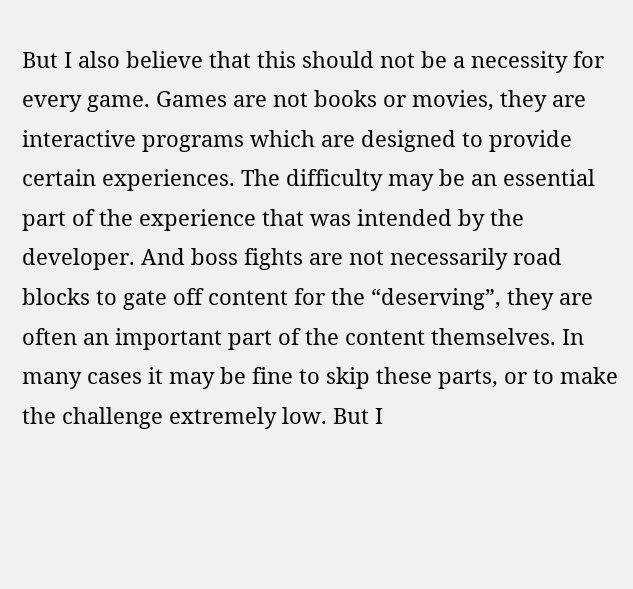But I also believe that this should not be a necessity for every game. Games are not books or movies, they are interactive programs which are designed to provide certain experiences. The difficulty may be an essential part of the experience that was intended by the developer. And boss fights are not necessarily road blocks to gate off content for the “deserving”, they are often an important part of the content themselves. In many cases it may be fine to skip these parts, or to make the challenge extremely low. But I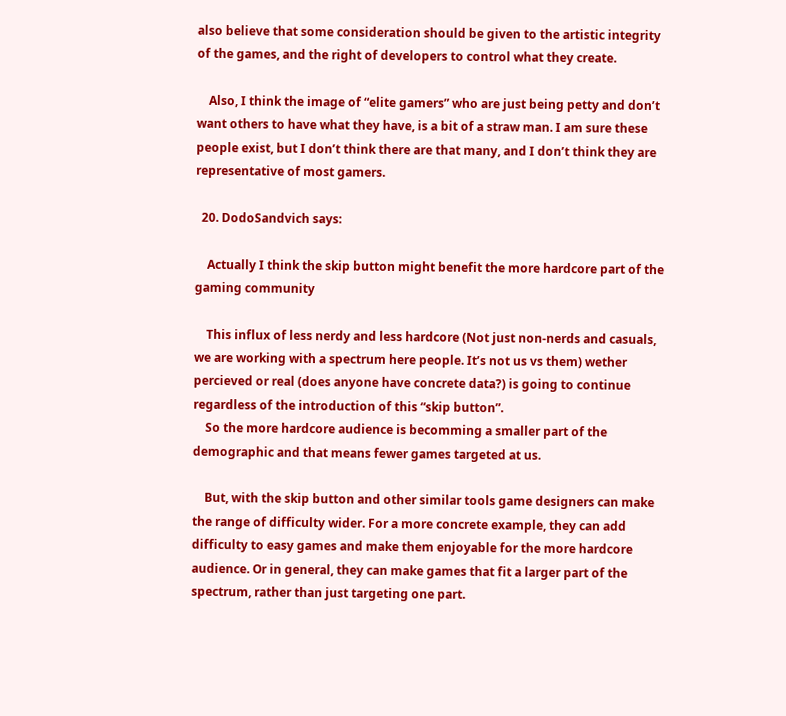also believe that some consideration should be given to the artistic integrity of the games, and the right of developers to control what they create.

    Also, I think the image of “elite gamers” who are just being petty and don’t want others to have what they have, is a bit of a straw man. I am sure these people exist, but I don’t think there are that many, and I don’t think they are representative of most gamers.

  20. DodoSandvich says:

    Actually I think the skip button might benefit the more hardcore part of the gaming community

    This influx of less nerdy and less hardcore (Not just non-nerds and casuals, we are working with a spectrum here people. It’s not us vs them) wether percieved or real (does anyone have concrete data?) is going to continue regardless of the introduction of this “skip button”.
    So the more hardcore audience is becomming a smaller part of the demographic and that means fewer games targeted at us.

    But, with the skip button and other similar tools game designers can make the range of difficulty wider. For a more concrete example, they can add difficulty to easy games and make them enjoyable for the more hardcore audience. Or in general, they can make games that fit a larger part of the spectrum, rather than just targeting one part.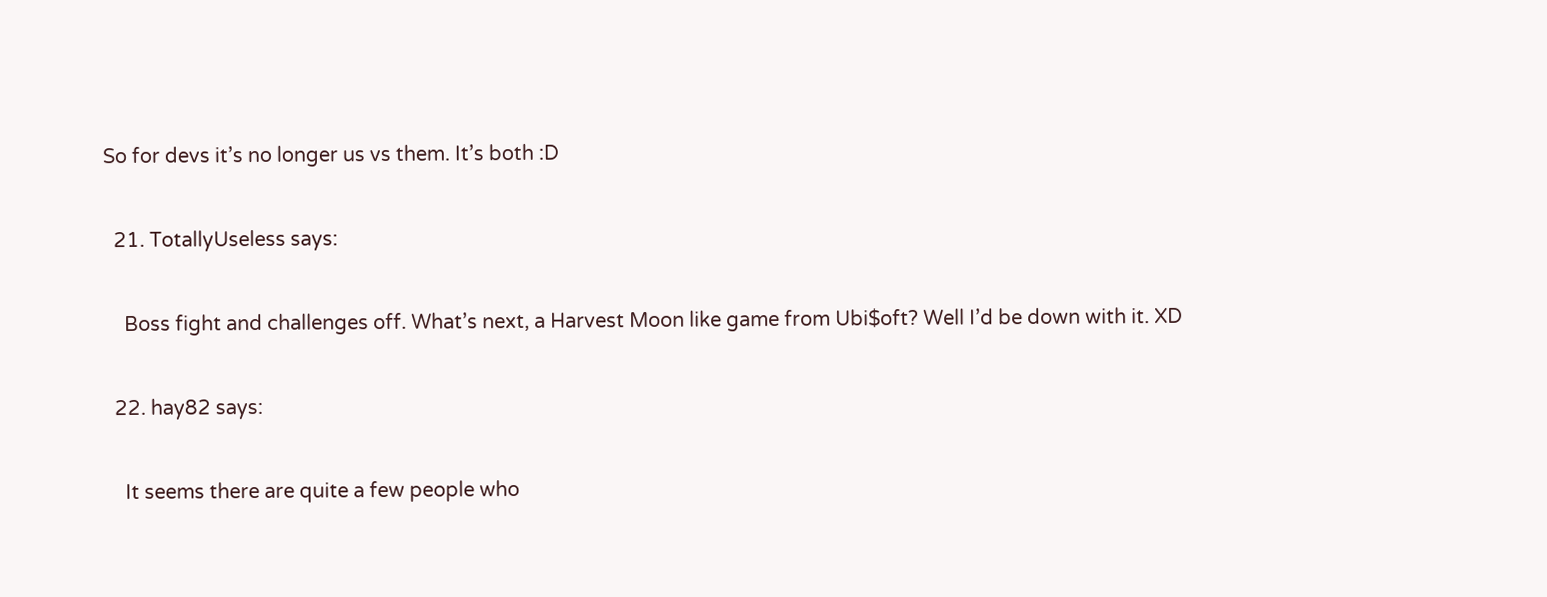So for devs it’s no longer us vs them. It’s both :D

  21. TotallyUseless says:

    Boss fight and challenges off. What’s next, a Harvest Moon like game from Ubi$oft? Well I’d be down with it. XD

  22. hay82 says:

    It seems there are quite a few people who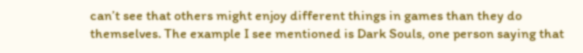can’t see that others might enjoy different things in games than they do themselves. The example I see mentioned is Dark Souls, one person saying that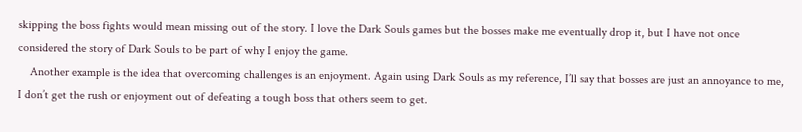skipping the boss fights would mean missing out of the story. I love the Dark Souls games but the bosses make me eventually drop it, but I have not once considered the story of Dark Souls to be part of why I enjoy the game.
    Another example is the idea that overcoming challenges is an enjoyment. Again using Dark Souls as my reference, I’ll say that bosses are just an annoyance to me, I don’t get the rush or enjoyment out of defeating a tough boss that others seem to get.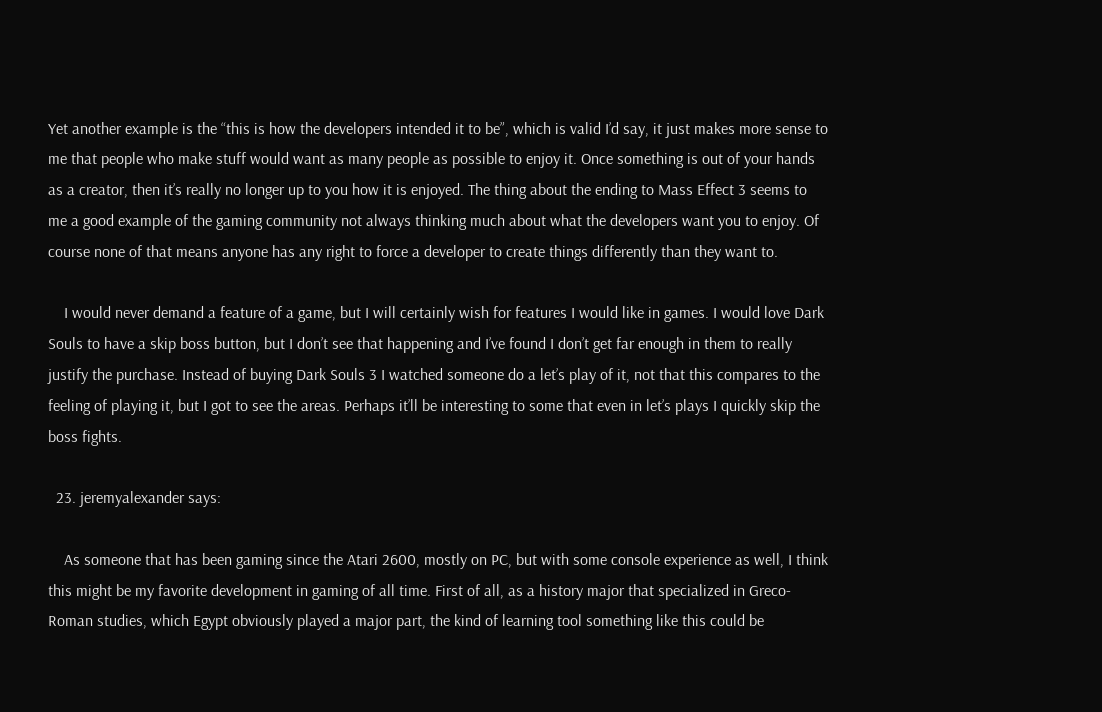Yet another example is the “this is how the developers intended it to be”, which is valid I’d say, it just makes more sense to me that people who make stuff would want as many people as possible to enjoy it. Once something is out of your hands as a creator, then it’s really no longer up to you how it is enjoyed. The thing about the ending to Mass Effect 3 seems to me a good example of the gaming community not always thinking much about what the developers want you to enjoy. Of course none of that means anyone has any right to force a developer to create things differently than they want to.

    I would never demand a feature of a game, but I will certainly wish for features I would like in games. I would love Dark Souls to have a skip boss button, but I don’t see that happening and I’ve found I don’t get far enough in them to really justify the purchase. Instead of buying Dark Souls 3 I watched someone do a let’s play of it, not that this compares to the feeling of playing it, but I got to see the areas. Perhaps it’ll be interesting to some that even in let’s plays I quickly skip the boss fights.

  23. jeremyalexander says:

    As someone that has been gaming since the Atari 2600, mostly on PC, but with some console experience as well, I think this might be my favorite development in gaming of all time. First of all, as a history major that specialized in Greco-Roman studies, which Egypt obviously played a major part, the kind of learning tool something like this could be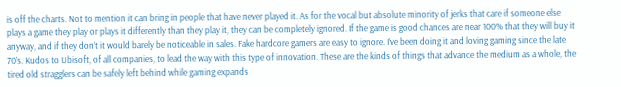is off the charts. Not to mention it can bring in people that have never played it. As for the vocal but absolute minority of jerks that care if someone else plays a game they play or plays it differently than they play it, they can be completely ignored. If the game is good chances are near 100% that they will buy it anyway, and if they don’t it would barely be noticeable in sales. Fake hardcore gamers are easy to ignore. I’ve been doing it and loving gaming since the late 70’s. Kudos to Ubisoft, of all companies, to lead the way with this type of innovation. These are the kinds of things that advance the medium as a whole, the tired old stragglers can be safely left behind while gaming expands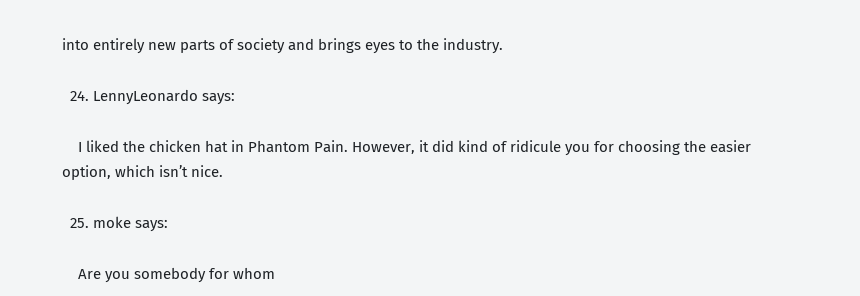into entirely new parts of society and brings eyes to the industry.

  24. LennyLeonardo says:

    I liked the chicken hat in Phantom Pain. However, it did kind of ridicule you for choosing the easier option, which isn’t nice.

  25. moke says:

    Are you somebody for whom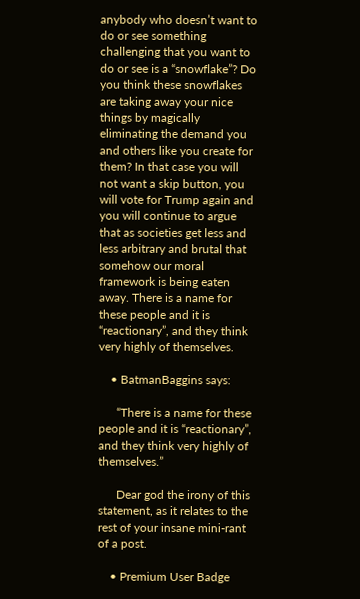anybody who doesn’t want to do or see something challenging that you want to do or see is a “snowflake”? Do you think these snowflakes are taking away your nice things by magically eliminating the demand you and others like you create for them? In that case you will not want a skip button, you will vote for Trump again and you will continue to argue that as societies get less and less arbitrary and brutal that somehow our moral framework is being eaten away. There is a name for these people and it is “reactionary”, and they think very highly of themselves.

    • BatmanBaggins says:

      “There is a name for these people and it is “reactionary”, and they think very highly of themselves.”

      Dear god the irony of this statement, as it relates to the rest of your insane mini-rant of a post.

    • Premium User Badge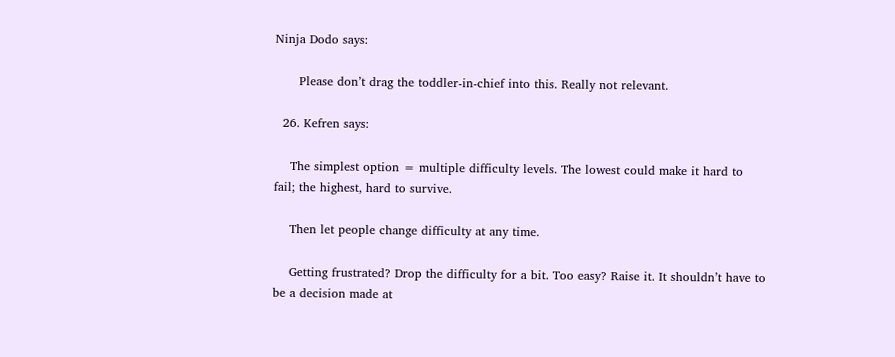Ninja Dodo says:

      Please don’t drag the toddler-in-chief into this. Really not relevant.

  26. Kefren says:

    The simplest option = multiple difficulty levels. The lowest could make it hard to fail; the highest, hard to survive.

    Then let people change difficulty at any time.

    Getting frustrated? Drop the difficulty for a bit. Too easy? Raise it. It shouldn’t have to be a decision made at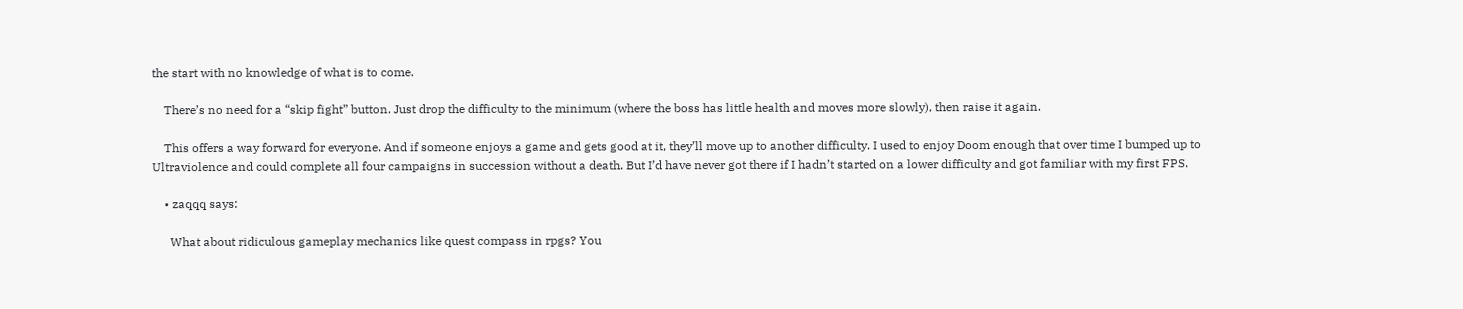the start with no knowledge of what is to come.

    There’s no need for a “skip fight” button. Just drop the difficulty to the minimum (where the boss has little health and moves more slowly), then raise it again.

    This offers a way forward for everyone. And if someone enjoys a game and gets good at it, they’ll move up to another difficulty. I used to enjoy Doom enough that over time I bumped up to Ultraviolence and could complete all four campaigns in succession without a death. But I’d have never got there if I hadn’t started on a lower difficulty and got familiar with my first FPS.

    • zaqqq says:

      What about ridiculous gameplay mechanics like quest compass in rpgs? You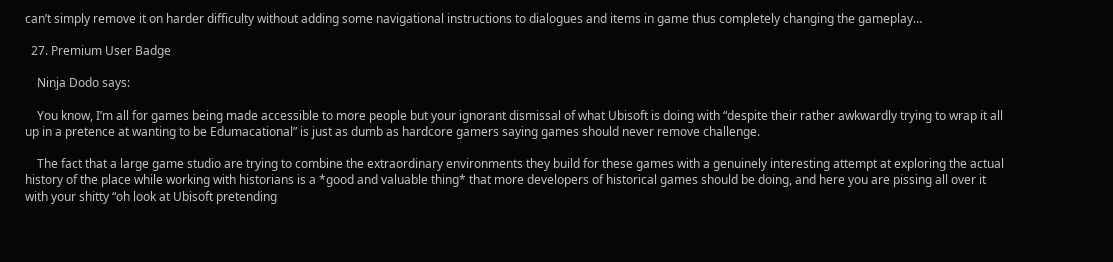can’t simply remove it on harder difficulty without adding some navigational instructions to dialogues and items in game thus completely changing the gameplay…

  27. Premium User Badge

    Ninja Dodo says:

    You know, I’m all for games being made accessible to more people but your ignorant dismissal of what Ubisoft is doing with “despite their rather awkwardly trying to wrap it all up in a pretence at wanting to be Edumacational” is just as dumb as hardcore gamers saying games should never remove challenge.

    The fact that a large game studio are trying to combine the extraordinary environments they build for these games with a genuinely interesting attempt at exploring the actual history of the place while working with historians is a *good and valuable thing* that more developers of historical games should be doing, and here you are pissing all over it with your shitty “oh look at Ubisoft pretending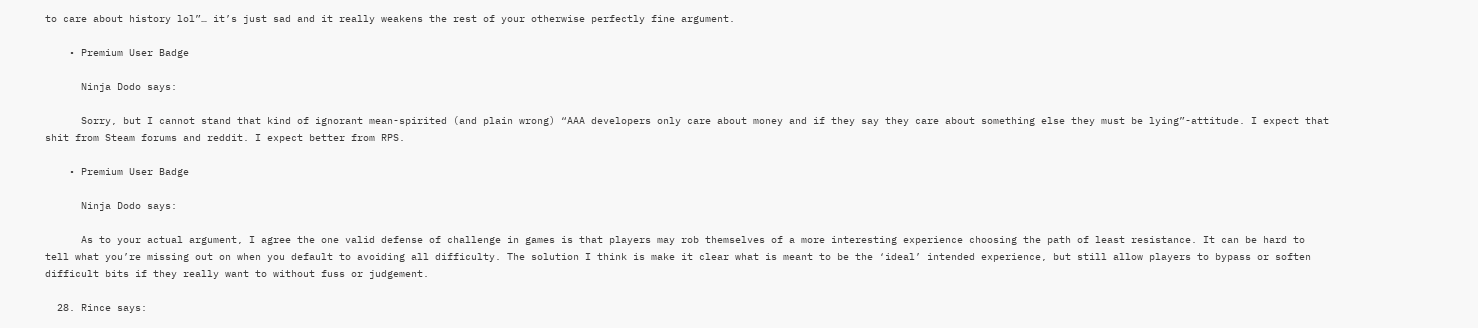to care about history lol”… it’s just sad and it really weakens the rest of your otherwise perfectly fine argument.

    • Premium User Badge

      Ninja Dodo says:

      Sorry, but I cannot stand that kind of ignorant mean-spirited (and plain wrong) “AAA developers only care about money and if they say they care about something else they must be lying”-attitude. I expect that shit from Steam forums and reddit. I expect better from RPS.

    • Premium User Badge

      Ninja Dodo says:

      As to your actual argument, I agree the one valid defense of challenge in games is that players may rob themselves of a more interesting experience choosing the path of least resistance. It can be hard to tell what you’re missing out on when you default to avoiding all difficulty. The solution I think is make it clear what is meant to be the ‘ideal’ intended experience, but still allow players to bypass or soften difficult bits if they really want to without fuss or judgement.

  28. Rince says: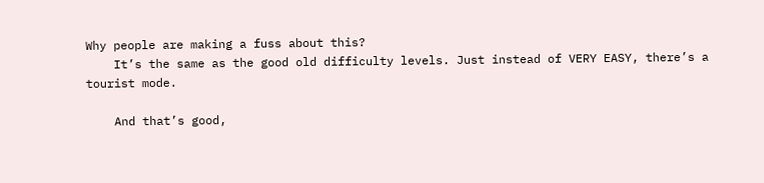Why people are making a fuss about this?
    It’s the same as the good old difficulty levels. Just instead of VERY EASY, there’s a tourist mode.

    And that’s good,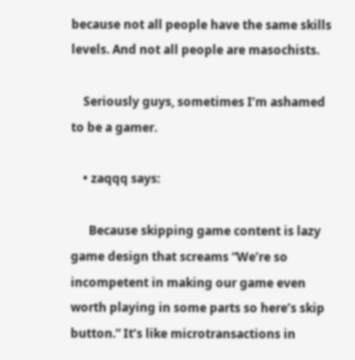because not all people have the same skills levels. And not all people are masochists.

    Seriously guys, sometimes I’m ashamed to be a gamer.

    • zaqqq says:

      Because skipping game content is lazy game design that screams “We’re so incompetent in making our game even worth playing in some parts so here’s skip button.” It’s like microtransactions in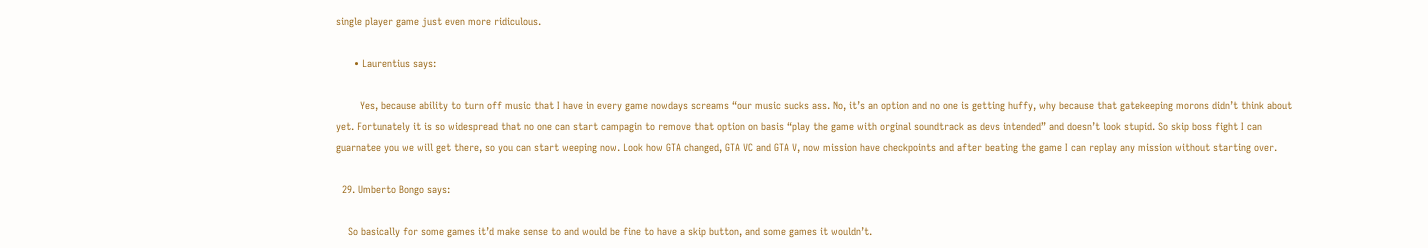single player game just even more ridiculous.

      • Laurentius says:

        Yes, because ability to turn off music that I have in every game nowdays screams “our music sucks ass. No, it’s an option and no one is getting huffy, why because that gatekeeping morons didn’t think about yet. Fortunately it is so widespread that no one can start campagin to remove that option on basis “play the game with orginal soundtrack as devs intended” and doesn’t look stupid. So skip boss fight I can guarnatee you we will get there, so you can start weeping now. Look how GTA changed, GTA VC and GTA V, now mission have checkpoints and after beating the game I can replay any mission without starting over.

  29. Umberto Bongo says:

    So basically for some games it’d make sense to and would be fine to have a skip button, and some games it wouldn’t.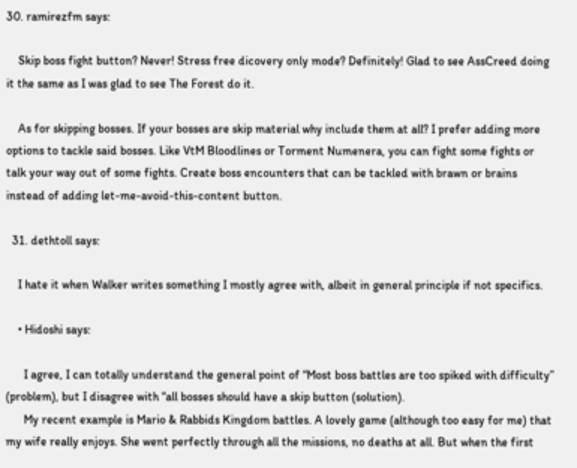30. ramirezfm says:

    Skip boss fight button? Never! Stress free dicovery only mode? Definitely! Glad to see AssCreed doing it the same as I was glad to see The Forest do it.

    As for skipping bosses. If your bosses are skip material why include them at all? I prefer adding more options to tackle said bosses. Like VtM Bloodlines or Torment Numenera, you can fight some fights or talk your way out of some fights. Create boss encounters that can be tackled with brawn or brains instead of adding let-me-avoid-this-content button.

  31. dethtoll says:

    I hate it when Walker writes something I mostly agree with, albeit in general principle if not specifics.

    • Hidoshi says:

      I agree, I can totally understand the general point of “Most boss battles are too spiked with difficulty” (problem), but I disagree with “all bosses should have a skip button (solution).
      My recent example is Mario & Rabbids Kingdom battles. A lovely game (although too easy for me) that my wife really enjoys. She went perfectly through all the missions, no deaths at all. But when the first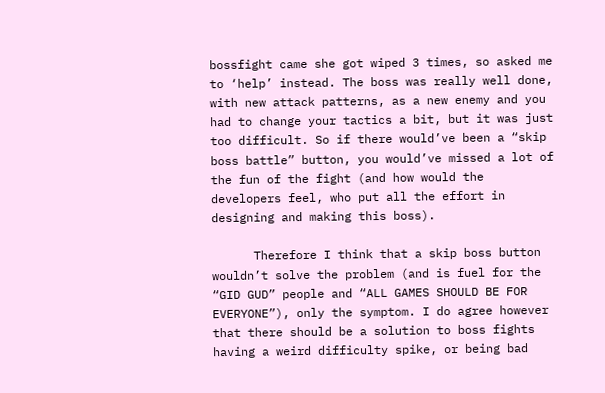bossfight came she got wiped 3 times, so asked me to ‘help’ instead. The boss was really well done, with new attack patterns, as a new enemy and you had to change your tactics a bit, but it was just too difficult. So if there would’ve been a “skip boss battle” button, you would’ve missed a lot of the fun of the fight (and how would the developers feel, who put all the effort in designing and making this boss).

      Therefore I think that a skip boss button wouldn’t solve the problem (and is fuel for the “GID GUD” people and “ALL GAMES SHOULD BE FOR EVERYONE”), only the symptom. I do agree however that there should be a solution to boss fights having a weird difficulty spike, or being bad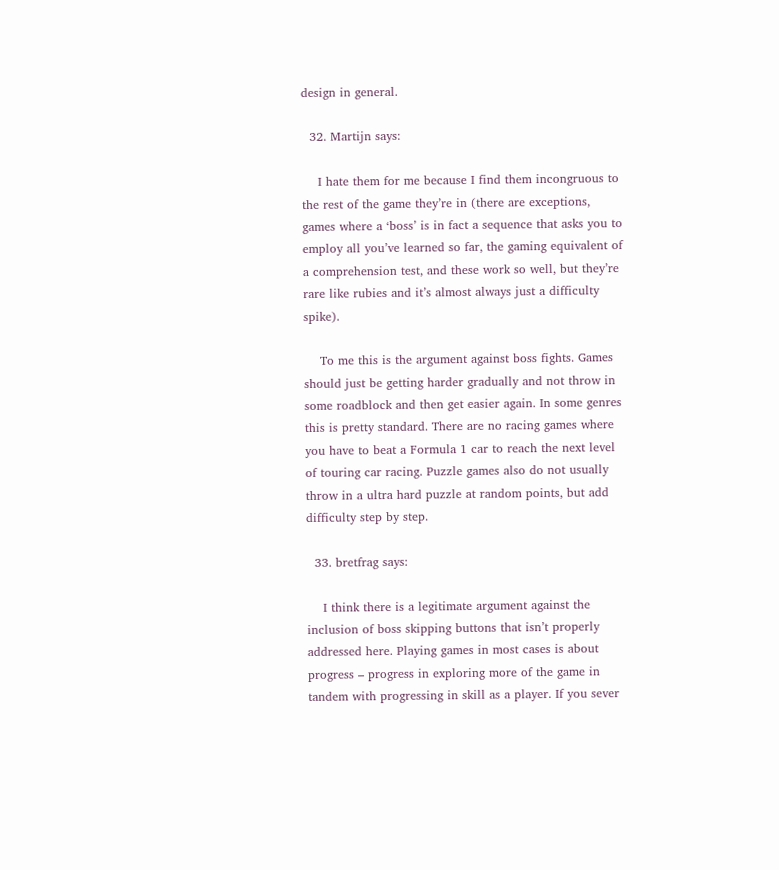design in general.

  32. Martijn says:

    I hate them for me because I find them incongruous to the rest of the game they’re in (there are exceptions, games where a ‘boss’ is in fact a sequence that asks you to employ all you’ve learned so far, the gaming equivalent of a comprehension test, and these work so well, but they’re rare like rubies and it’s almost always just a difficulty spike).

    To me this is the argument against boss fights. Games should just be getting harder gradually and not throw in some roadblock and then get easier again. In some genres this is pretty standard. There are no racing games where you have to beat a Formula 1 car to reach the next level of touring car racing. Puzzle games also do not usually throw in a ultra hard puzzle at random points, but add difficulty step by step.

  33. bretfrag says:

    I think there is a legitimate argument against the inclusion of boss skipping buttons that isn’t properly addressed here. Playing games in most cases is about progress – progress in exploring more of the game in tandem with progressing in skill as a player. If you sever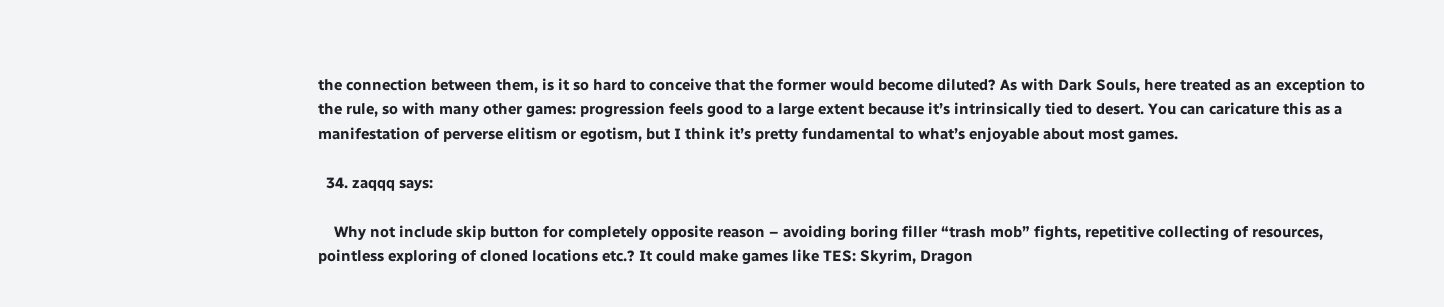the connection between them, is it so hard to conceive that the former would become diluted? As with Dark Souls, here treated as an exception to the rule, so with many other games: progression feels good to a large extent because it’s intrinsically tied to desert. You can caricature this as a manifestation of perverse elitism or egotism, but I think it’s pretty fundamental to what’s enjoyable about most games.

  34. zaqqq says:

    Why not include skip button for completely opposite reason – avoiding boring filler “trash mob” fights, repetitive collecting of resources, pointless exploring of cloned locations etc.? It could make games like TES: Skyrim, Dragon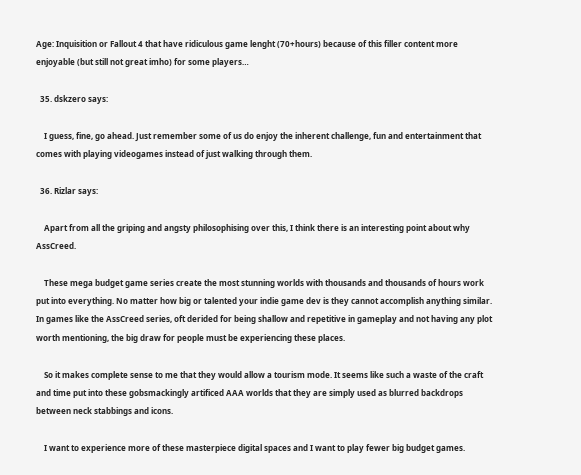Age: Inquisition or Fallout 4 that have ridiculous game lenght (70+hours) because of this filler content more enjoyable (but still not great imho) for some players…

  35. dskzero says:

    I guess, fine, go ahead. Just remember some of us do enjoy the inherent challenge, fun and entertainment that comes with playing videogames instead of just walking through them.

  36. Rizlar says:

    Apart from all the griping and angsty philosophising over this, I think there is an interesting point about why AssCreed.

    These mega budget game series create the most stunning worlds with thousands and thousands of hours work put into everything. No matter how big or talented your indie game dev is they cannot accomplish anything similar. In games like the AssCreed series, oft derided for being shallow and repetitive in gameplay and not having any plot worth mentioning, the big draw for people must be experiencing these places.

    So it makes complete sense to me that they would allow a tourism mode. It seems like such a waste of the craft and time put into these gobsmackingly artificed AAA worlds that they are simply used as blurred backdrops between neck stabbings and icons.

    I want to experience more of these masterpiece digital spaces and I want to play fewer big budget games.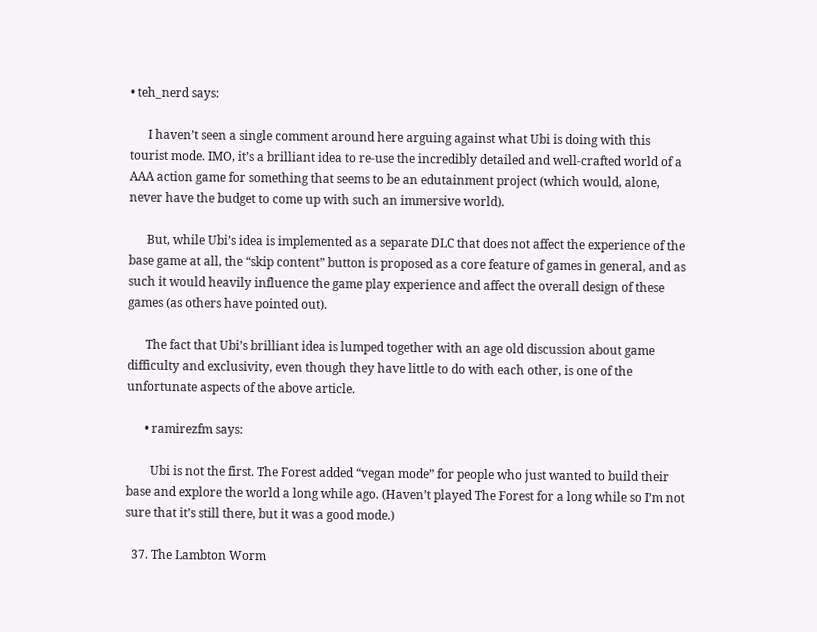• teh_nerd says:

      I haven’t seen a single comment around here arguing against what Ubi is doing with this tourist mode. IMO, it’s a brilliant idea to re-use the incredibly detailed and well-crafted world of a AAA action game for something that seems to be an edutainment project (which would, alone, never have the budget to come up with such an immersive world).

      But, while Ubi’s idea is implemented as a separate DLC that does not affect the experience of the base game at all, the “skip content” button is proposed as a core feature of games in general, and as such it would heavily influence the game play experience and affect the overall design of these games (as others have pointed out).

      The fact that Ubi’s brilliant idea is lumped together with an age old discussion about game difficulty and exclusivity, even though they have little to do with each other, is one of the unfortunate aspects of the above article.

      • ramirezfm says:

        Ubi is not the first. The Forest added “vegan mode” for people who just wanted to build their base and explore the world a long while ago. (Haven’t played The Forest for a long while so I’m not sure that it’s still there, but it was a good mode.)

  37. The Lambton Worm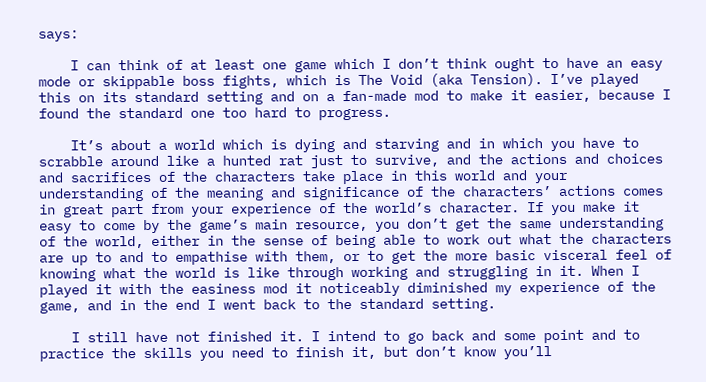says:

    I can think of at least one game which I don’t think ought to have an easy mode or skippable boss fights, which is The Void (aka Tension). I’ve played this on its standard setting and on a fan-made mod to make it easier, because I found the standard one too hard to progress.

    It’s about a world which is dying and starving and in which you have to scrabble around like a hunted rat just to survive, and the actions and choices and sacrifices of the characters take place in this world and your understanding of the meaning and significance of the characters’ actions comes in great part from your experience of the world’s character. If you make it easy to come by the game’s main resource, you don’t get the same understanding of the world, either in the sense of being able to work out what the characters are up to and to empathise with them, or to get the more basic visceral feel of knowing what the world is like through working and struggling in it. When I played it with the easiness mod it noticeably diminished my experience of the game, and in the end I went back to the standard setting.

    I still have not finished it. I intend to go back and some point and to practice the skills you need to finish it, but don’t know you’ll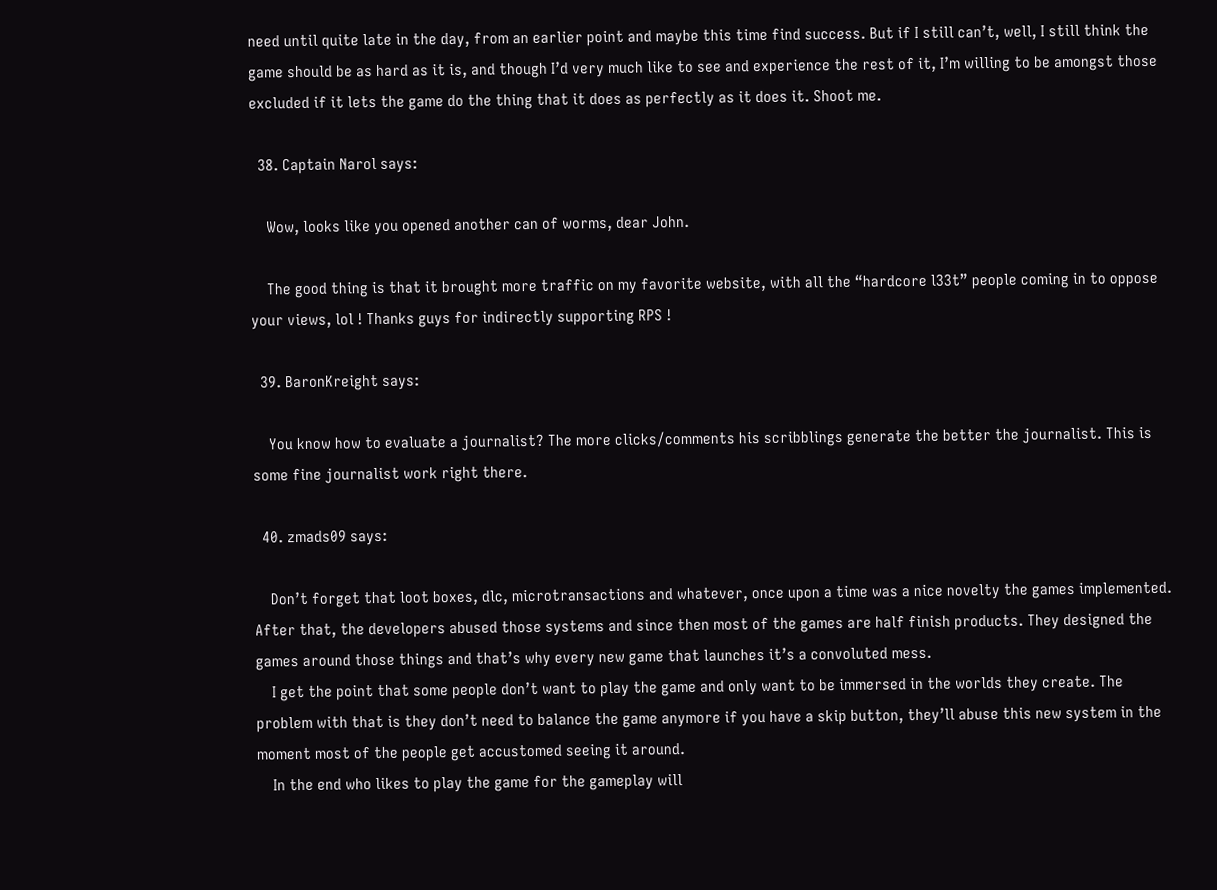need until quite late in the day, from an earlier point and maybe this time find success. But if I still can’t, well, I still think the game should be as hard as it is, and though I’d very much like to see and experience the rest of it, I’m willing to be amongst those excluded if it lets the game do the thing that it does as perfectly as it does it. Shoot me.

  38. Captain Narol says:

    Wow, looks like you opened another can of worms, dear John.

    The good thing is that it brought more traffic on my favorite website, with all the “hardcore l33t” people coming in to oppose your views, lol ! Thanks guys for indirectly supporting RPS !

  39. BaronKreight says:

    You know how to evaluate a journalist? The more clicks/comments his scribblings generate the better the journalist. This is some fine journalist work right there.

  40. zmads09 says:

    Don’t forget that loot boxes, dlc, microtransactions and whatever, once upon a time was a nice novelty the games implemented. After that, the developers abused those systems and since then most of the games are half finish products. They designed the games around those things and that’s why every new game that launches it’s a convoluted mess.
    I get the point that some people don’t want to play the game and only want to be immersed in the worlds they create. The problem with that is they don’t need to balance the game anymore if you have a skip button, they’ll abuse this new system in the moment most of the people get accustomed seeing it around.
    In the end who likes to play the game for the gameplay will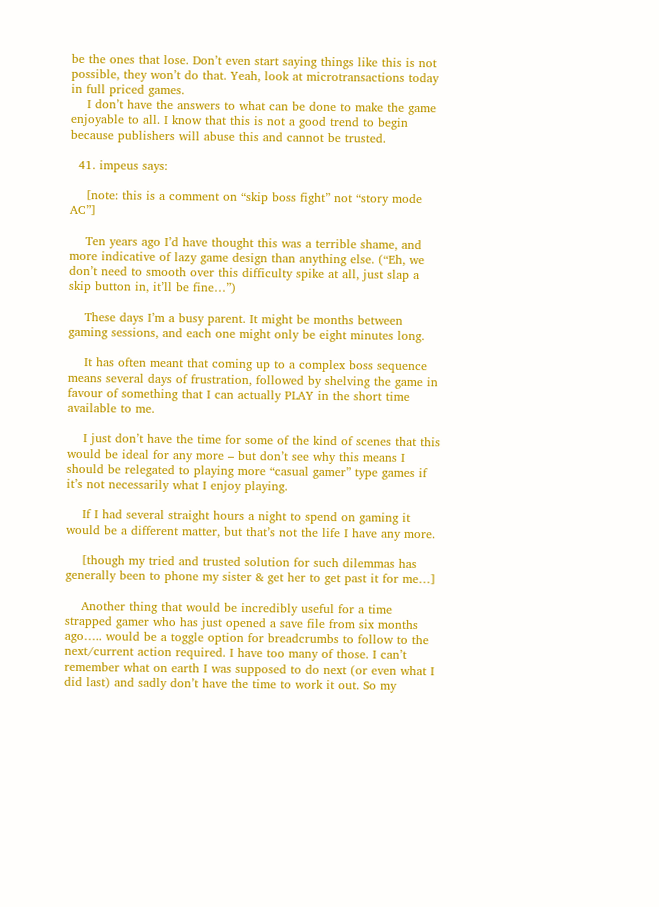be the ones that lose. Don’t even start saying things like this is not possible, they won’t do that. Yeah, look at microtransactions today in full priced games.
    I don’t have the answers to what can be done to make the game enjoyable to all. I know that this is not a good trend to begin because publishers will abuse this and cannot be trusted.

  41. impeus says:

    [note: this is a comment on “skip boss fight” not “story mode AC”]

    Ten years ago I’d have thought this was a terrible shame, and more indicative of lazy game design than anything else. (“Eh, we don’t need to smooth over this difficulty spike at all, just slap a skip button in, it’ll be fine…”)

    These days I’m a busy parent. It might be months between gaming sessions, and each one might only be eight minutes long.

    It has often meant that coming up to a complex boss sequence means several days of frustration, followed by shelving the game in favour of something that I can actually PLAY in the short time available to me.

    I just don’t have the time for some of the kind of scenes that this would be ideal for any more – but don’t see why this means I should be relegated to playing more “casual gamer” type games if it’s not necessarily what I enjoy playing.

    If I had several straight hours a night to spend on gaming it would be a different matter, but that’s not the life I have any more.

    [though my tried and trusted solution for such dilemmas has generally been to phone my sister & get her to get past it for me…]

    Another thing that would be incredibly useful for a time strapped gamer who has just opened a save file from six months ago….. would be a toggle option for breadcrumbs to follow to the next/current action required. I have too many of those. I can’t remember what on earth I was supposed to do next (or even what I did last) and sadly don’t have the time to work it out. So my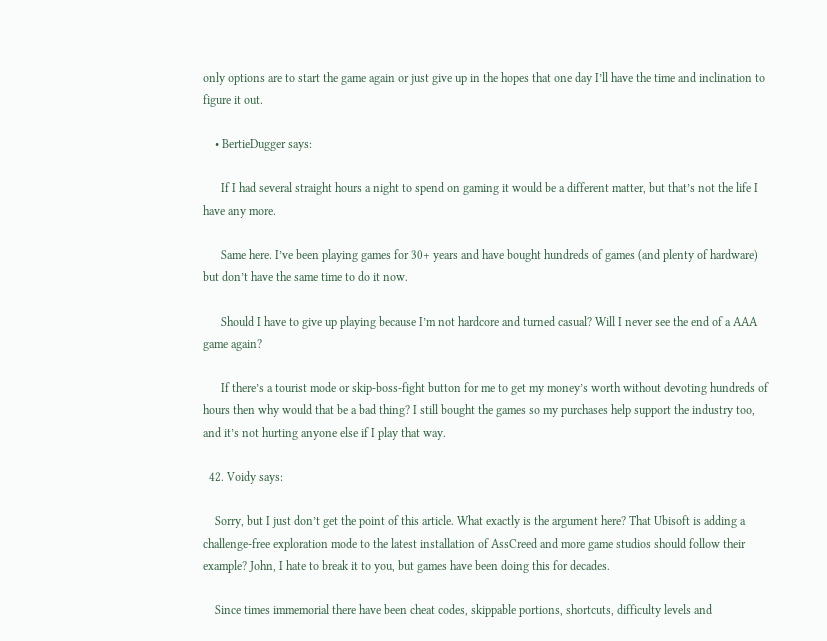only options are to start the game again or just give up in the hopes that one day I’ll have the time and inclination to figure it out.

    • BertieDugger says:

      If I had several straight hours a night to spend on gaming it would be a different matter, but that’s not the life I have any more.

      Same here. I’ve been playing games for 30+ years and have bought hundreds of games (and plenty of hardware) but don’t have the same time to do it now.

      Should I have to give up playing because I’m not hardcore and turned casual? Will I never see the end of a AAA game again?

      If there’s a tourist mode or skip-boss-fight button for me to get my money’s worth without devoting hundreds of hours then why would that be a bad thing? I still bought the games so my purchases help support the industry too, and it’s not hurting anyone else if I play that way.

  42. Voidy says:

    Sorry, but I just don’t get the point of this article. What exactly is the argument here? That Ubisoft is adding a challenge-free exploration mode to the latest installation of AssCreed and more game studios should follow their example? John, I hate to break it to you, but games have been doing this for decades.

    Since times immemorial there have been cheat codes, skippable portions, shortcuts, difficulty levels and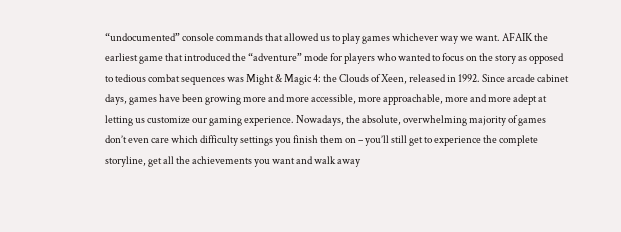“undocumented” console commands that allowed us to play games whichever way we want. AFAIK the earliest game that introduced the “adventure” mode for players who wanted to focus on the story as opposed to tedious combat sequences was Might & Magic 4: the Clouds of Xeen, released in 1992. Since arcade cabinet days, games have been growing more and more accessible, more approachable, more and more adept at letting us customize our gaming experience. Nowadays, the absolute, overwhelming majority of games don’t even care which difficulty settings you finish them on – you’ll still get to experience the complete storyline, get all the achievements you want and walk away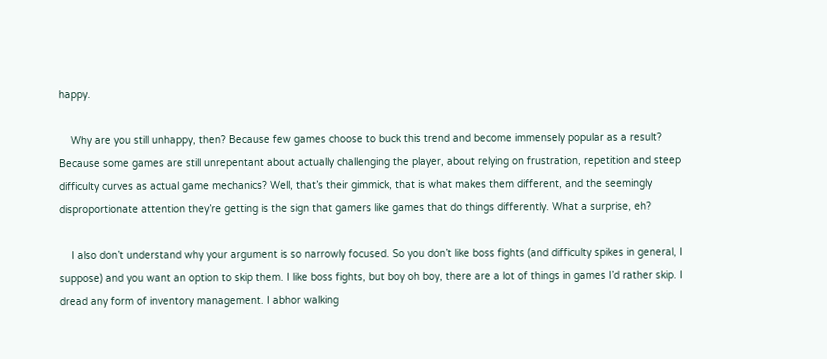happy.

    Why are you still unhappy, then? Because few games choose to buck this trend and become immensely popular as a result? Because some games are still unrepentant about actually challenging the player, about relying on frustration, repetition and steep difficulty curves as actual game mechanics? Well, that’s their gimmick, that is what makes them different, and the seemingly disproportionate attention they’re getting is the sign that gamers like games that do things differently. What a surprise, eh?

    I also don’t understand why your argument is so narrowly focused. So you don’t like boss fights (and difficulty spikes in general, I suppose) and you want an option to skip them. I like boss fights, but boy oh boy, there are a lot of things in games I’d rather skip. I dread any form of inventory management. I abhor walking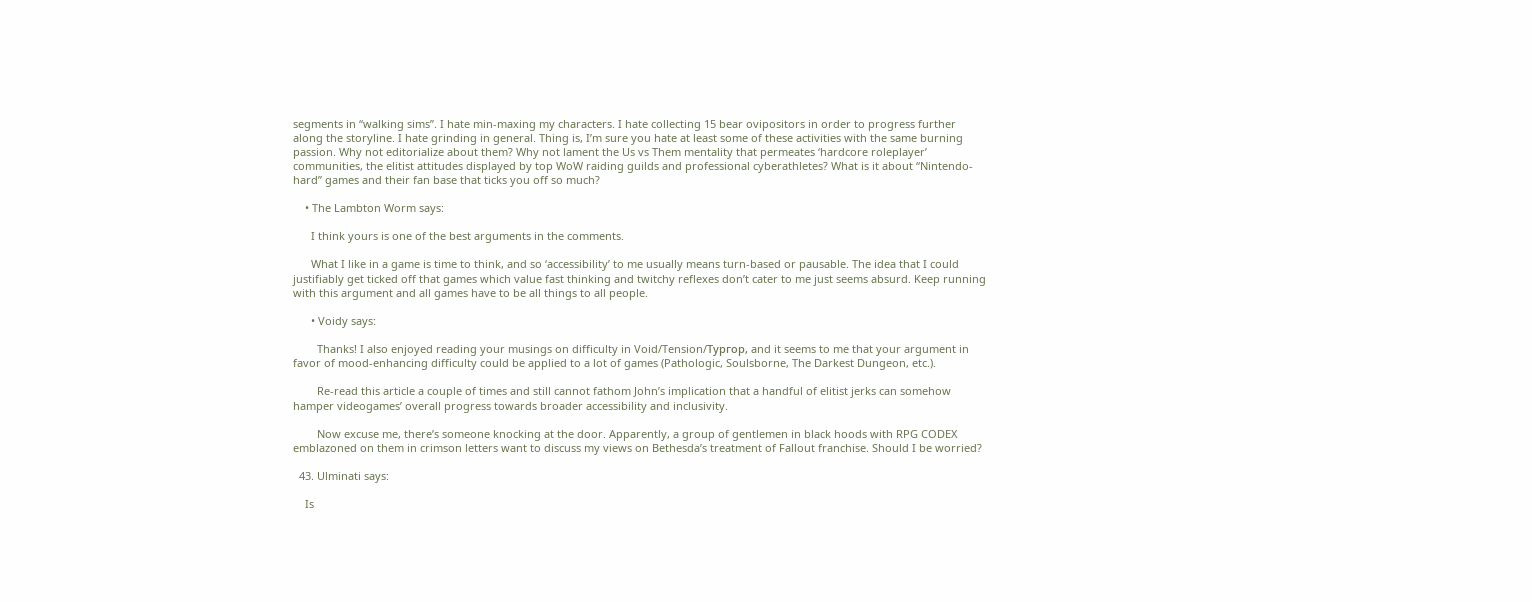segments in “walking sims”. I hate min-maxing my characters. I hate collecting 15 bear ovipositors in order to progress further along the storyline. I hate grinding in general. Thing is, I’m sure you hate at least some of these activities with the same burning passion. Why not editorialize about them? Why not lament the Us vs Them mentality that permeates ‘hardcore roleplayer’ communities, the elitist attitudes displayed by top WoW raiding guilds and professional cyberathletes? What is it about “Nintendo-hard” games and their fan base that ticks you off so much?

    • The Lambton Worm says:

      I think yours is one of the best arguments in the comments.

      What I like in a game is time to think, and so ‘accessibility’ to me usually means turn-based or pausable. The idea that I could justifiably get ticked off that games which value fast thinking and twitchy reflexes don’t cater to me just seems absurd. Keep running with this argument and all games have to be all things to all people.

      • Voidy says:

        Thanks! I also enjoyed reading your musings on difficulty in Void/Tension/Тургор, and it seems to me that your argument in favor of mood-enhancing difficulty could be applied to a lot of games (Pathologic, Soulsborne, The Darkest Dungeon, etc.).

        Re-read this article a couple of times and still cannot fathom John’s implication that a handful of elitist jerks can somehow hamper videogames’ overall progress towards broader accessibility and inclusivity.

        Now excuse me, there’s someone knocking at the door. Apparently, a group of gentlemen in black hoods with RPG CODEX emblazoned on them in crimson letters want to discuss my views on Bethesda’s treatment of Fallout franchise. Should I be worried?

  43. Ulminati says:

    Is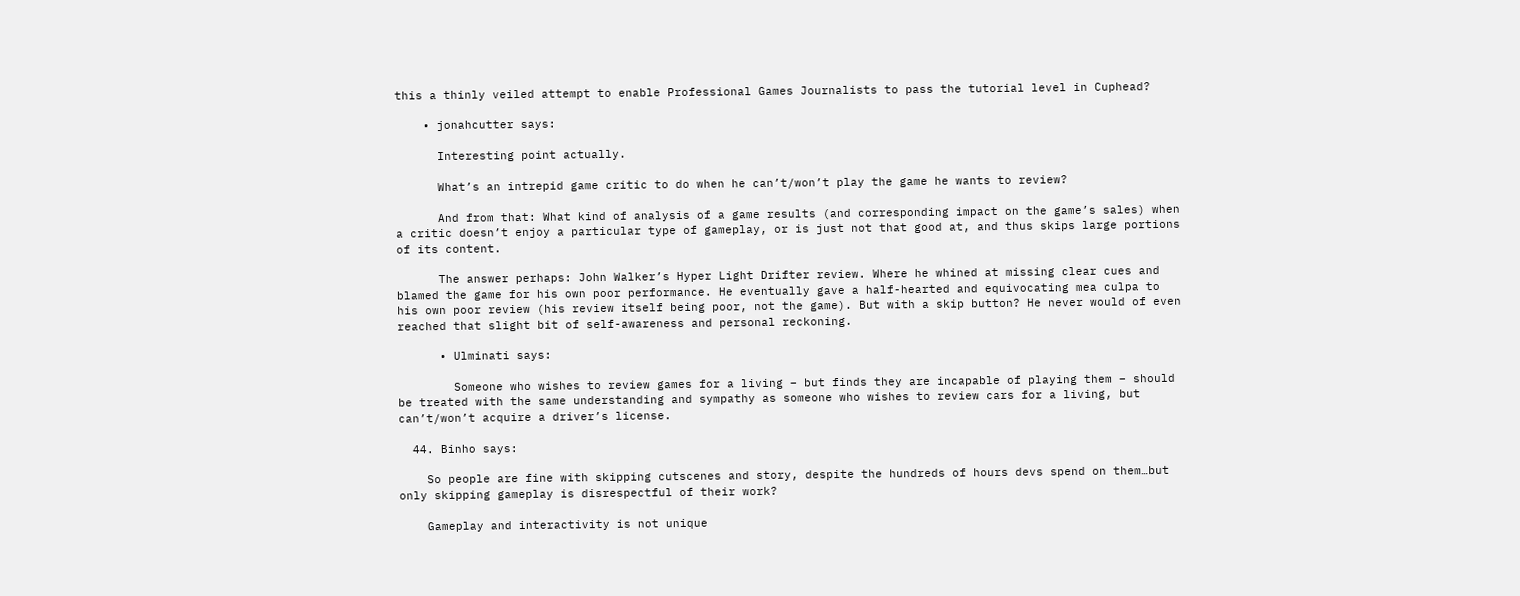this a thinly veiled attempt to enable Professional Games Journalists to pass the tutorial level in Cuphead?

    • jonahcutter says:

      Interesting point actually.

      What’s an intrepid game critic to do when he can’t/won’t play the game he wants to review?

      And from that: What kind of analysis of a game results (and corresponding impact on the game’s sales) when a critic doesn’t enjoy a particular type of gameplay, or is just not that good at, and thus skips large portions of its content.

      The answer perhaps: John Walker’s Hyper Light Drifter review. Where he whined at missing clear cues and blamed the game for his own poor performance. He eventually gave a half-hearted and equivocating mea culpa to his own poor review (his review itself being poor, not the game). But with a skip button? He never would of even reached that slight bit of self-awareness and personal reckoning.

      • Ulminati says:

        Someone who wishes to review games for a living – but finds they are incapable of playing them – should be treated with the same understanding and sympathy as someone who wishes to review cars for a living, but can’t/won’t acquire a driver’s license.

  44. Binho says:

    So people are fine with skipping cutscenes and story, despite the hundreds of hours devs spend on them…but only skipping gameplay is disrespectful of their work?

    Gameplay and interactivity is not unique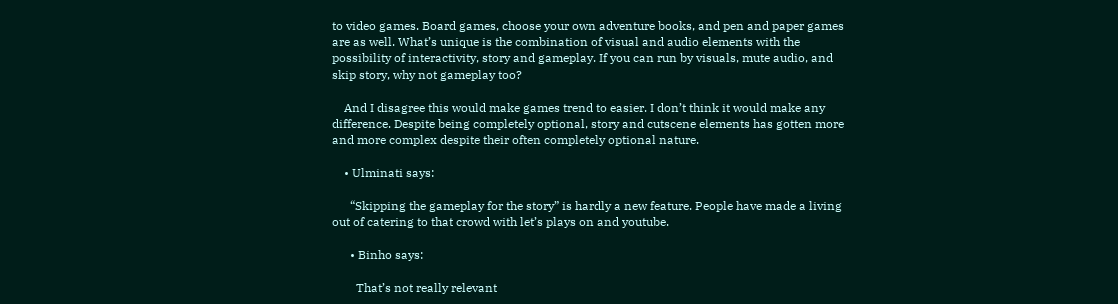to video games. Board games, choose your own adventure books, and pen and paper games are as well. What’s unique is the combination of visual and audio elements with the possibility of interactivity, story and gameplay. If you can run by visuals, mute audio, and skip story, why not gameplay too?

    And I disagree this would make games trend to easier. I don’t think it would make any difference. Despite being completely optional, story and cutscene elements has gotten more and more complex despite their often completely optional nature.

    • Ulminati says:

      “Skipping the gameplay for the story” is hardly a new feature. People have made a living out of catering to that crowd with let’s plays on and youtube.

      • Binho says:

        That’s not really relevant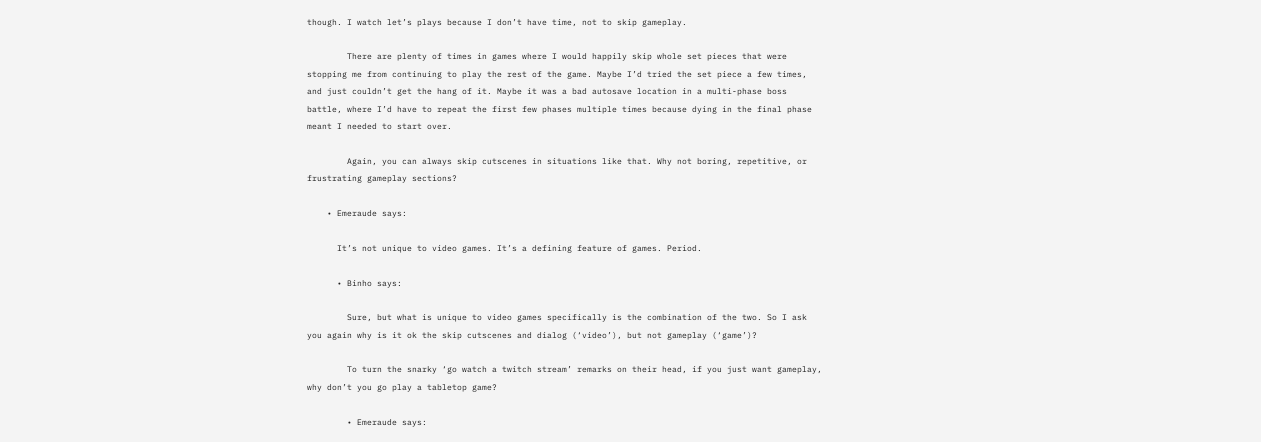though. I watch let’s plays because I don’t have time, not to skip gameplay.

        There are plenty of times in games where I would happily skip whole set pieces that were stopping me from continuing to play the rest of the game. Maybe I’d tried the set piece a few times, and just couldn’t get the hang of it. Maybe it was a bad autosave location in a multi-phase boss battle, where I’d have to repeat the first few phases multiple times because dying in the final phase meant I needed to start over.

        Again, you can always skip cutscenes in situations like that. Why not boring, repetitive, or frustrating gameplay sections?

    • Emeraude says:

      It’s not unique to video games. It’s a defining feature of games. Period.

      • Binho says:

        Sure, but what is unique to video games specifically is the combination of the two. So I ask you again why is it ok the skip cutscenes and dialog (‘video’), but not gameplay (‘game’)?

        To turn the snarky ‘go watch a twitch stream’ remarks on their head, if you just want gameplay, why don’t you go play a tabletop game?

        • Emeraude says: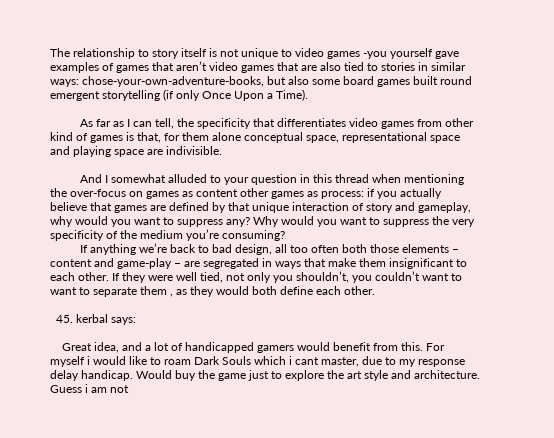The relationship to story itself is not unique to video games -you yourself gave examples of games that aren’t video games that are also tied to stories in similar ways: chose-your-own-adventure-books, but also some board games built round emergent storytelling (if only Once Upon a Time).

          As far as I can tell, the specificity that differentiates video games from other kind of games is that, for them alone conceptual space, representational space and playing space are indivisible.

          And I somewhat alluded to your question in this thread when mentioning the over-focus on games as content other games as process: if you actually believe that games are defined by that unique interaction of story and gameplay, why would you want to suppress any? Why would you want to suppress the very specificity of the medium you’re consuming?
          If anything we’re back to bad design, all too often both those elements – content and game-play – are segregated in ways that make them insignificant to each other. If they were well tied, not only you shouldn’t, you couldn’t want to want to separate them , as they would both define each other.

  45. kerbal says:

    Great idea, and a lot of handicapped gamers would benefit from this. For myself i would like to roam Dark Souls which i cant master, due to my response delay handicap. Would buy the game just to explore the art style and architecture. Guess i am not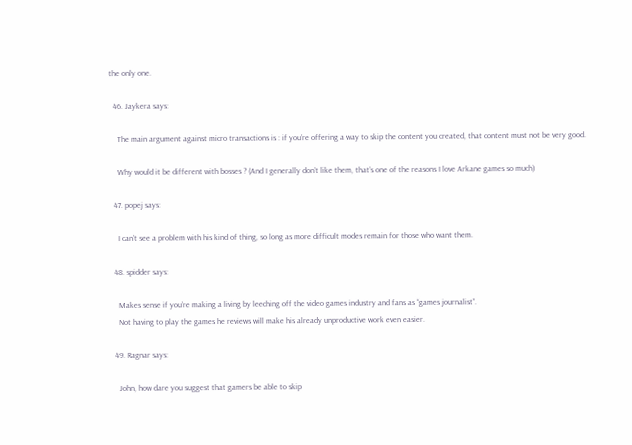the only one.

  46. Jaykera says:

    The main argument against micro transactions is : if you’re offering a way to skip the content you created, that content must not be very good.

    Why would it be different with bosses ? (And I generally don’t like them, that’s one of the reasons I love Arkane games so much)

  47. popej says:

    I can’t see a problem with his kind of thing, so long as more difficult modes remain for those who want them.

  48. spidder says:

    Makes sense if you’re making a living by leeching off the video games industry and fans as “games journalist”.
    Not having to play the games he reviews will make his already unproductive work even easier.

  49. Ragnar says:

    John, how dare you suggest that gamers be able to skip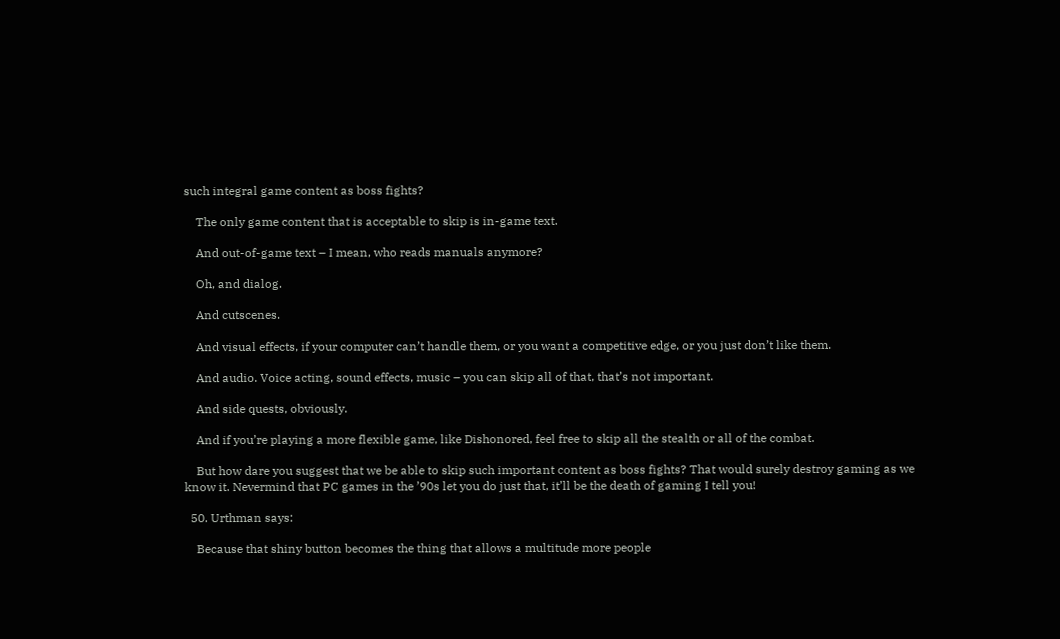such integral game content as boss fights?

    The only game content that is acceptable to skip is in-game text.

    And out-of-game text – I mean, who reads manuals anymore?

    Oh, and dialog.

    And cutscenes.

    And visual effects, if your computer can’t handle them, or you want a competitive edge, or you just don’t like them.

    And audio. Voice acting, sound effects, music – you can skip all of that, that’s not important.

    And side quests, obviously.

    And if you’re playing a more flexible game, like Dishonored, feel free to skip all the stealth or all of the combat.

    But how dare you suggest that we be able to skip such important content as boss fights? That would surely destroy gaming as we know it. Nevermind that PC games in the ’90s let you do just that, it’ll be the death of gaming I tell you!

  50. Urthman says:

    Because that shiny button becomes the thing that allows a multitude more people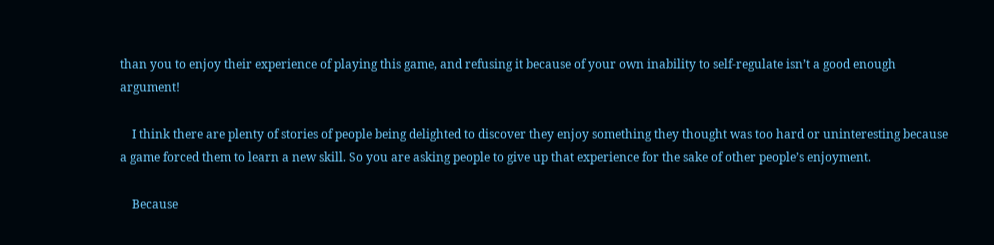than you to enjoy their experience of playing this game, and refusing it because of your own inability to self-regulate isn’t a good enough argument!

    I think there are plenty of stories of people being delighted to discover they enjoy something they thought was too hard or uninteresting because a game forced them to learn a new skill. So you are asking people to give up that experience for the sake of other people’s enjoyment.

    Because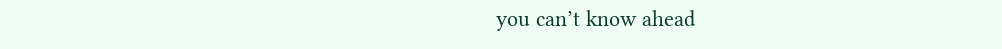you can’t know ahead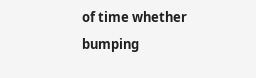of time whether bumping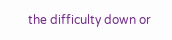the difficulty down or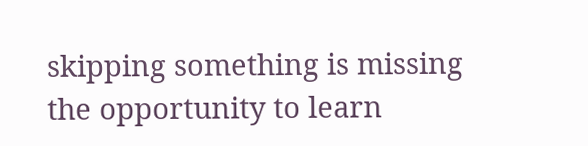skipping something is missing the opportunity to learn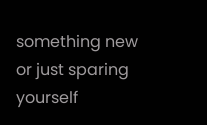something new or just sparing yourself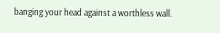banging your head against a worthless wall.